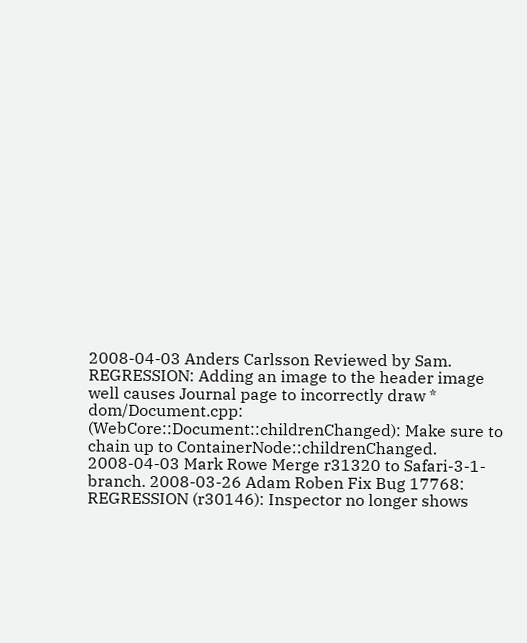2008-04-03 Anders Carlsson Reviewed by Sam. REGRESSION: Adding an image to the header image well causes Journal page to incorrectly draw * dom/Document.cpp: (WebCore::Document::childrenChanged): Make sure to chain up to ContainerNode::childrenChanged. 2008-04-03 Mark Rowe Merge r31320 to Safari-3-1-branch. 2008-03-26 Adam Roben Fix Bug 17768: REGRESSION (r30146): Inspector no longer shows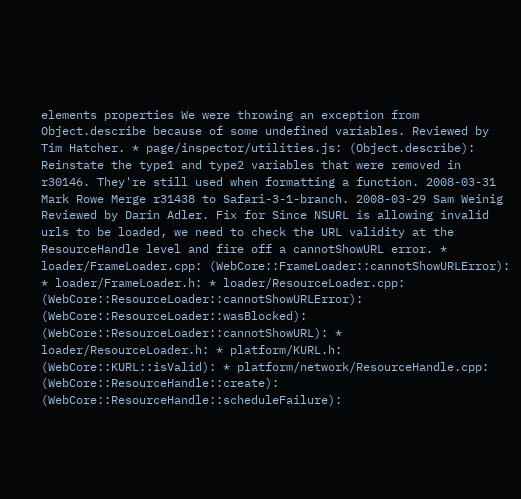elements properties We were throwing an exception from Object.describe because of some undefined variables. Reviewed by Tim Hatcher. * page/inspector/utilities.js: (Object.describe): Reinstate the type1 and type2 variables that were removed in r30146. They're still used when formatting a function. 2008-03-31 Mark Rowe Merge r31438 to Safari-3-1-branch. 2008-03-29 Sam Weinig Reviewed by Darin Adler. Fix for Since NSURL is allowing invalid urls to be loaded, we need to check the URL validity at the ResourceHandle level and fire off a cannotShowURL error. * loader/FrameLoader.cpp: (WebCore::FrameLoader::cannotShowURLError): * loader/FrameLoader.h: * loader/ResourceLoader.cpp: (WebCore::ResourceLoader::cannotShowURLError): (WebCore::ResourceLoader::wasBlocked): (WebCore::ResourceLoader::cannotShowURL): * loader/ResourceLoader.h: * platform/KURL.h: (WebCore::KURL::isValid): * platform/network/ResourceHandle.cpp: (WebCore::ResourceHandle::create): (WebCore::ResourceHandle::scheduleFailure):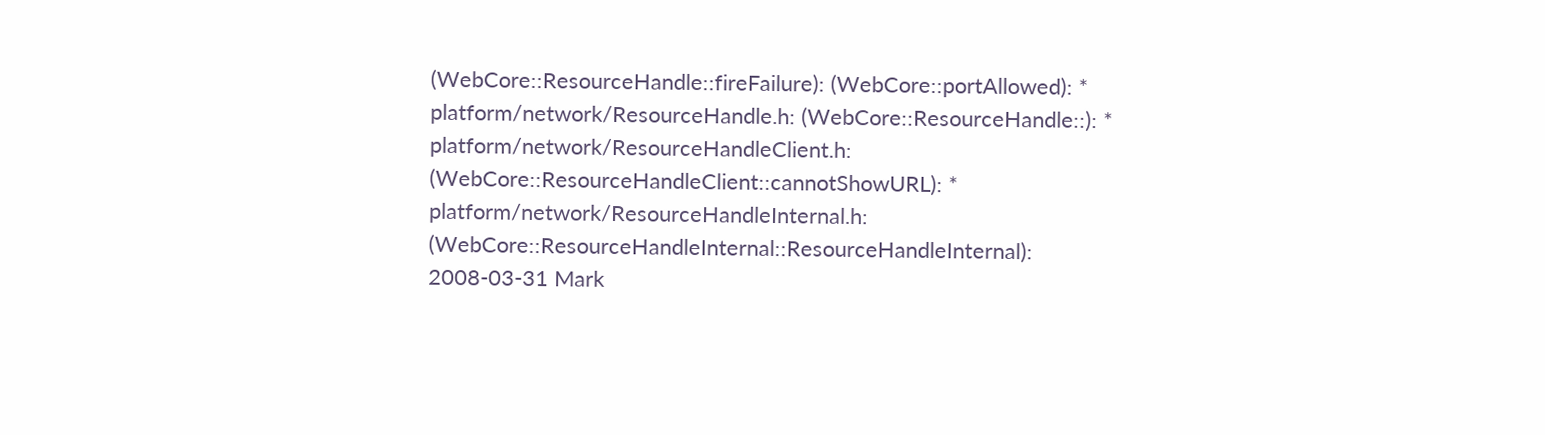(WebCore::ResourceHandle::fireFailure): (WebCore::portAllowed): * platform/network/ResourceHandle.h: (WebCore::ResourceHandle::): * platform/network/ResourceHandleClient.h: (WebCore::ResourceHandleClient::cannotShowURL): * platform/network/ResourceHandleInternal.h: (WebCore::ResourceHandleInternal::ResourceHandleInternal): 2008-03-31 Mark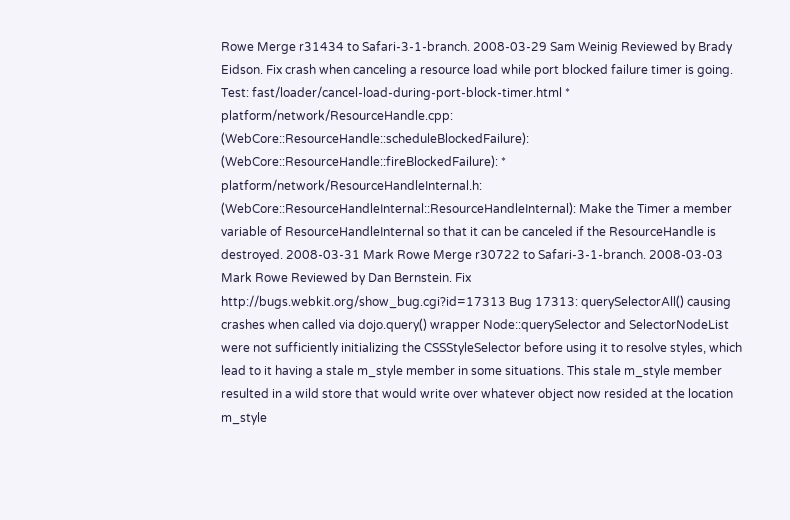Rowe Merge r31434 to Safari-3-1-branch. 2008-03-29 Sam Weinig Reviewed by Brady Eidson. Fix crash when canceling a resource load while port blocked failure timer is going. Test: fast/loader/cancel-load-during-port-block-timer.html * platform/network/ResourceHandle.cpp: (WebCore::ResourceHandle::scheduleBlockedFailure): (WebCore::ResourceHandle::fireBlockedFailure): * platform/network/ResourceHandleInternal.h: (WebCore::ResourceHandleInternal::ResourceHandleInternal): Make the Timer a member variable of ResourceHandleInternal so that it can be canceled if the ResourceHandle is destroyed. 2008-03-31 Mark Rowe Merge r30722 to Safari-3-1-branch. 2008-03-03 Mark Rowe Reviewed by Dan Bernstein. Fix http://bugs.webkit.org/show_bug.cgi?id=17313 Bug 17313: querySelectorAll() causing crashes when called via dojo.query() wrapper Node::querySelector and SelectorNodeList were not sufficiently initializing the CSSStyleSelector before using it to resolve styles, which lead to it having a stale m_style member in some situations. This stale m_style member resulted in a wild store that would write over whatever object now resided at the location m_style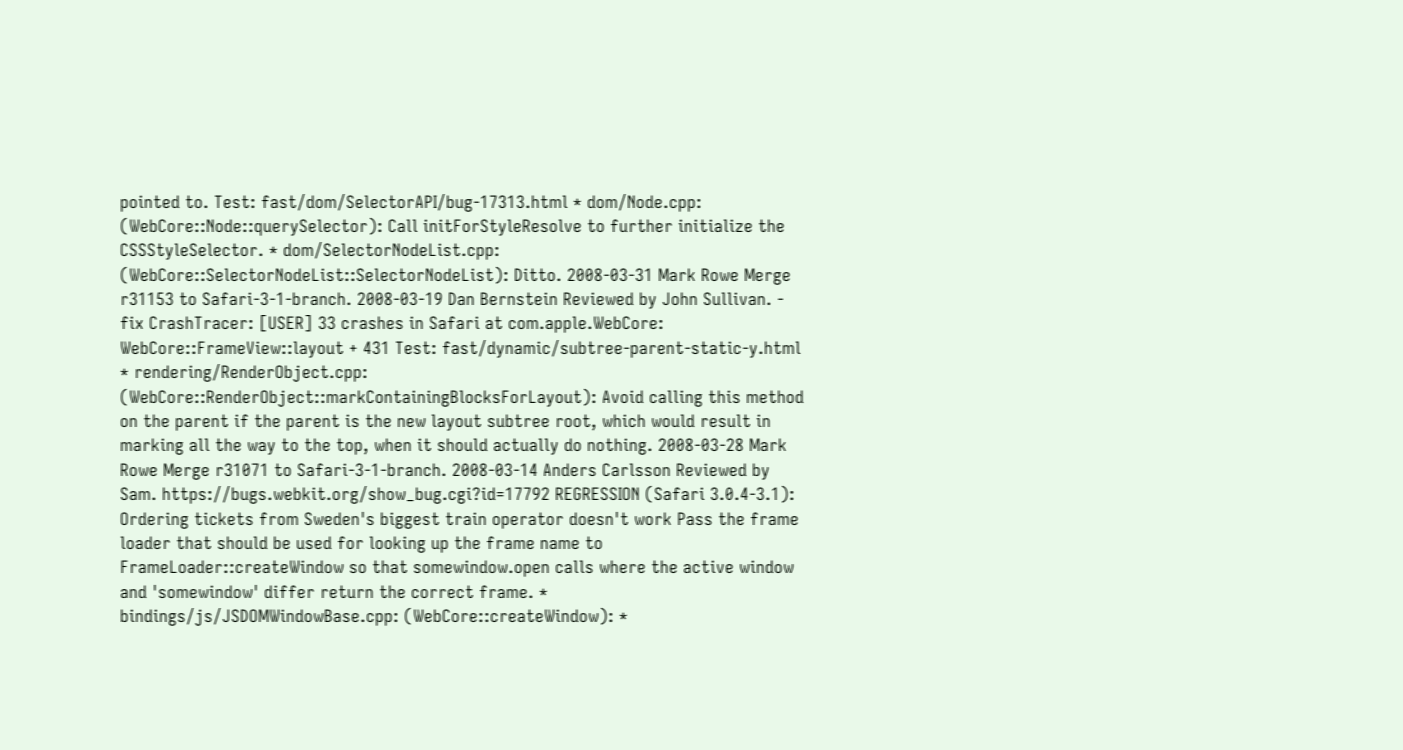pointed to. Test: fast/dom/SelectorAPI/bug-17313.html * dom/Node.cpp: (WebCore::Node::querySelector): Call initForStyleResolve to further initialize the CSSStyleSelector. * dom/SelectorNodeList.cpp: (WebCore::SelectorNodeList::SelectorNodeList): Ditto. 2008-03-31 Mark Rowe Merge r31153 to Safari-3-1-branch. 2008-03-19 Dan Bernstein Reviewed by John Sullivan. - fix CrashTracer: [USER] 33 crashes in Safari at com.apple.WebCore: WebCore::FrameView::layout + 431 Test: fast/dynamic/subtree-parent-static-y.html * rendering/RenderObject.cpp: (WebCore::RenderObject::markContainingBlocksForLayout): Avoid calling this method on the parent if the parent is the new layout subtree root, which would result in marking all the way to the top, when it should actually do nothing. 2008-03-28 Mark Rowe Merge r31071 to Safari-3-1-branch. 2008-03-14 Anders Carlsson Reviewed by Sam. https://bugs.webkit.org/show_bug.cgi?id=17792 REGRESSION (Safari 3.0.4-3.1): Ordering tickets from Sweden's biggest train operator doesn't work Pass the frame loader that should be used for looking up the frame name to FrameLoader::createWindow so that somewindow.open calls where the active window and 'somewindow' differ return the correct frame. * bindings/js/JSDOMWindowBase.cpp: (WebCore::createWindow): *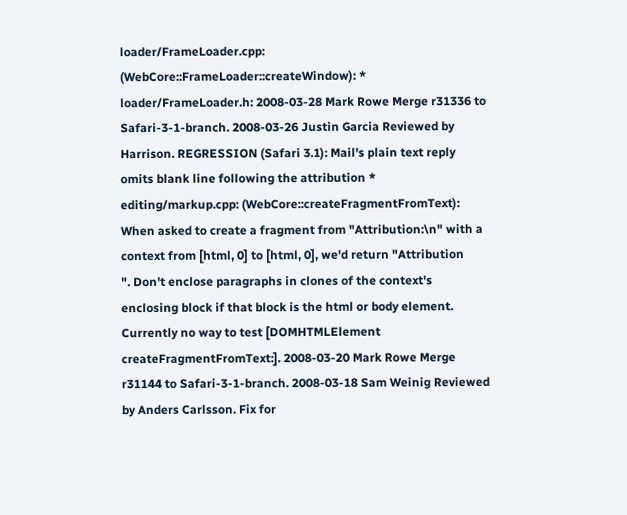loader/FrameLoader.cpp: (WebCore::FrameLoader::createWindow): * loader/FrameLoader.h: 2008-03-28 Mark Rowe Merge r31336 to Safari-3-1-branch. 2008-03-26 Justin Garcia Reviewed by Harrison. REGRESSION (Safari 3.1): Mail's plain text reply omits blank line following the attribution * editing/markup.cpp: (WebCore::createFragmentFromText): When asked to create a fragment from "Attribution:\n" with a context from [html, 0] to [html, 0], we'd return "Attribution
". Don't enclose paragraphs in clones of the context's enclosing block if that block is the html or body element. Currently no way to test [DOMHTMLElement createFragmentFromText:]. 2008-03-20 Mark Rowe Merge r31144 to Safari-3-1-branch. 2008-03-18 Sam Weinig Reviewed by Anders Carlsson. Fix for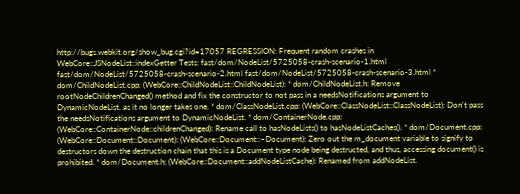http://bugs.webkit.org/show_bug.cgi?id=17057 REGRESSION: Frequent random crashes in WebCore::JSNodeList::indexGetter Tests: fast/dom/NodeList/5725058-crash-scenario-1.html fast/dom/NodeList/5725058-crash-scenario-2.html fast/dom/NodeList/5725058-crash-scenario-3.html * dom/ChildNodeList.cpp: (WebCore::ChildNodeList::ChildNodeList): * dom/ChildNodeList.h: Remove rootNodeChildrenChanged() method and fix the constructor to not pass in a needsNotifications argument to DynamicNodeList, as it no longer takes one. * dom/ClassNodeList.cpp: (WebCore::ClassNodeList::ClassNodeList): Don't pass the needsNotifications argument to DynamicNodeList. * dom/ContainerNode.cpp: (WebCore::ContainerNode::childrenChanged): Rename call to hasNodeLists() to hasNodeListCaches(). * dom/Document.cpp: (WebCore::Document::Document): (WebCore::Document::~Document): Zero out the m_document variable to signify to destructors down the destruction chain that this is a Document type node being destructed, and thus, accessing document() is prohibited. * dom/Document.h: (WebCore::Document::addNodeListCache): Renamed from addNodeList.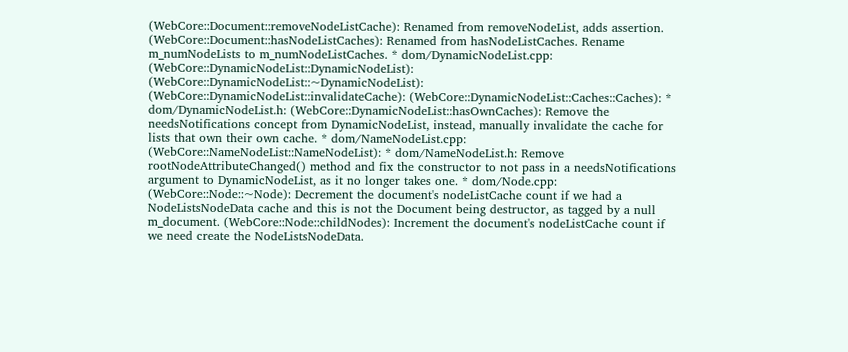(WebCore::Document::removeNodeListCache): Renamed from removeNodeList, adds assertion. (WebCore::Document::hasNodeListCaches): Renamed from hasNodeListCaches. Rename m_numNodeLists to m_numNodeListCaches. * dom/DynamicNodeList.cpp: (WebCore::DynamicNodeList::DynamicNodeList): (WebCore::DynamicNodeList::~DynamicNodeList): (WebCore::DynamicNodeList::invalidateCache): (WebCore::DynamicNodeList::Caches::Caches): * dom/DynamicNodeList.h: (WebCore::DynamicNodeList::hasOwnCaches): Remove the needsNotifications concept from DynamicNodeList, instead, manually invalidate the cache for lists that own their own cache. * dom/NameNodeList.cpp: (WebCore::NameNodeList::NameNodeList): * dom/NameNodeList.h: Remove rootNodeAttributeChanged() method and fix the constructor to not pass in a needsNotifications argument to DynamicNodeList, as it no longer takes one. * dom/Node.cpp: (WebCore::Node::~Node): Decrement the document's nodeListCache count if we had a NodeListsNodeData cache and this is not the Document being destructor, as tagged by a null m_document. (WebCore::Node::childNodes): Increment the document's nodeListCache count if we need create the NodeListsNodeData.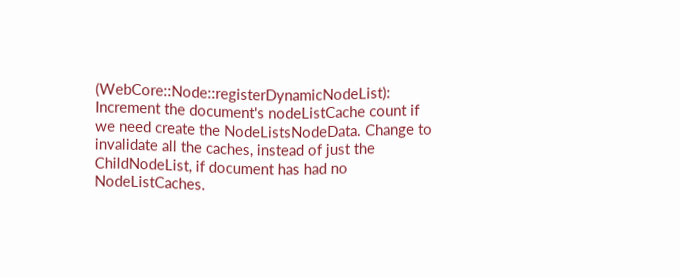(WebCore::Node::registerDynamicNodeList): Increment the document's nodeListCache count if we need create the NodeListsNodeData. Change to invalidate all the caches, instead of just the ChildNodeList, if document has had no NodeListCaches.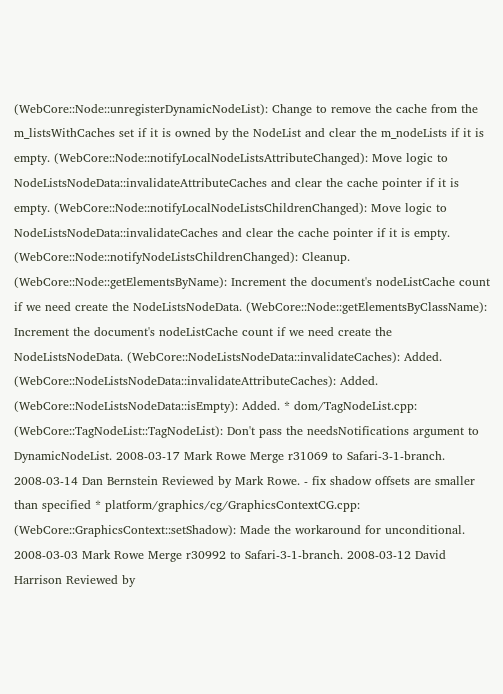(WebCore::Node::unregisterDynamicNodeList): Change to remove the cache from the m_listsWithCaches set if it is owned by the NodeList and clear the m_nodeLists if it is empty. (WebCore::Node::notifyLocalNodeListsAttributeChanged): Move logic to NodeListsNodeData::invalidateAttributeCaches and clear the cache pointer if it is empty. (WebCore::Node::notifyLocalNodeListsChildrenChanged): Move logic to NodeListsNodeData::invalidateCaches and clear the cache pointer if it is empty. (WebCore::Node::notifyNodeListsChildrenChanged): Cleanup. (WebCore::Node::getElementsByName): Increment the document's nodeListCache count if we need create the NodeListsNodeData. (WebCore::Node::getElementsByClassName): Increment the document's nodeListCache count if we need create the NodeListsNodeData. (WebCore::NodeListsNodeData::invalidateCaches): Added. (WebCore::NodeListsNodeData::invalidateAttributeCaches): Added. (WebCore::NodeListsNodeData::isEmpty): Added. * dom/TagNodeList.cpp: (WebCore::TagNodeList::TagNodeList): Don't pass the needsNotifications argument to DynamicNodeList. 2008-03-17 Mark Rowe Merge r31069 to Safari-3-1-branch. 2008-03-14 Dan Bernstein Reviewed by Mark Rowe. - fix shadow offsets are smaller than specified * platform/graphics/cg/GraphicsContextCG.cpp: (WebCore::GraphicsContext::setShadow): Made the workaround for unconditional. 2008-03-03 Mark Rowe Merge r30992 to Safari-3-1-branch. 2008-03-12 David Harrison Reviewed by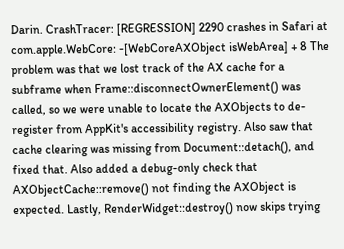Darin. CrashTracer: [REGRESSION] 2290 crashes in Safari at com.apple.WebCore: -[WebCoreAXObject isWebArea] + 8 The problem was that we lost track of the AX cache for a subframe when Frame::disconnectOwnerElement() was called, so we were unable to locate the AXObjects to de-register from AppKit's accessibility registry. Also saw that cache clearing was missing from Document::detach(), and fixed that. Also added a debug-only check that AXObjectCache::remove() not finding the AXObject is expected. Lastly, RenderWidget::destroy() now skips trying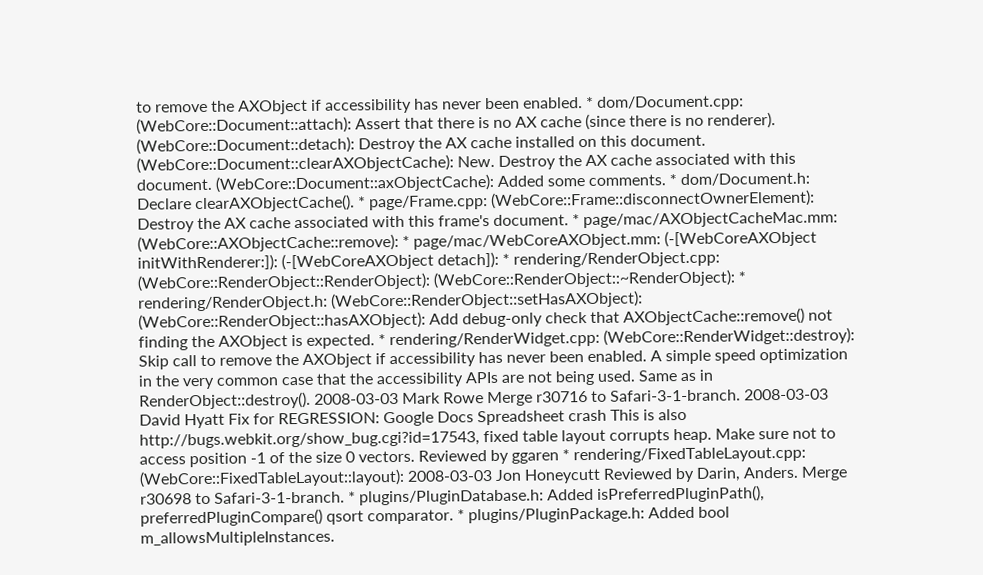to remove the AXObject if accessibility has never been enabled. * dom/Document.cpp: (WebCore::Document::attach): Assert that there is no AX cache (since there is no renderer). (WebCore::Document::detach): Destroy the AX cache installed on this document. (WebCore::Document::clearAXObjectCache): New. Destroy the AX cache associated with this document. (WebCore::Document::axObjectCache): Added some comments. * dom/Document.h: Declare clearAXObjectCache(). * page/Frame.cpp: (WebCore::Frame::disconnectOwnerElement): Destroy the AX cache associated with this frame's document. * page/mac/AXObjectCacheMac.mm: (WebCore::AXObjectCache::remove): * page/mac/WebCoreAXObject.mm: (-[WebCoreAXObject initWithRenderer:]): (-[WebCoreAXObject detach]): * rendering/RenderObject.cpp: (WebCore::RenderObject::RenderObject): (WebCore::RenderObject::~RenderObject): * rendering/RenderObject.h: (WebCore::RenderObject::setHasAXObject): (WebCore::RenderObject::hasAXObject): Add debug-only check that AXObjectCache::remove() not finding the AXObject is expected. * rendering/RenderWidget.cpp: (WebCore::RenderWidget::destroy): Skip call to remove the AXObject if accessibility has never been enabled. A simple speed optimization in the very common case that the accessibility APIs are not being used. Same as in RenderObject::destroy(). 2008-03-03 Mark Rowe Merge r30716 to Safari-3-1-branch. 2008-03-03 David Hyatt Fix for REGRESSION: Google Docs Spreadsheet crash This is also http://bugs.webkit.org/show_bug.cgi?id=17543, fixed table layout corrupts heap. Make sure not to access position -1 of the size 0 vectors. Reviewed by ggaren * rendering/FixedTableLayout.cpp: (WebCore::FixedTableLayout::layout): 2008-03-03 Jon Honeycutt Reviewed by Darin, Anders. Merge r30698 to Safari-3-1-branch. * plugins/PluginDatabase.h: Added isPreferredPluginPath(), preferredPluginCompare() qsort comparator. * plugins/PluginPackage.h: Added bool m_allowsMultipleInstances.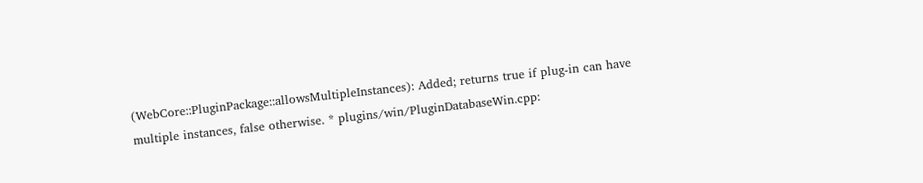(WebCore::PluginPackage::allowsMultipleInstances): Added; returns true if plug-in can have multiple instances, false otherwise. * plugins/win/PluginDatabaseWin.cpp: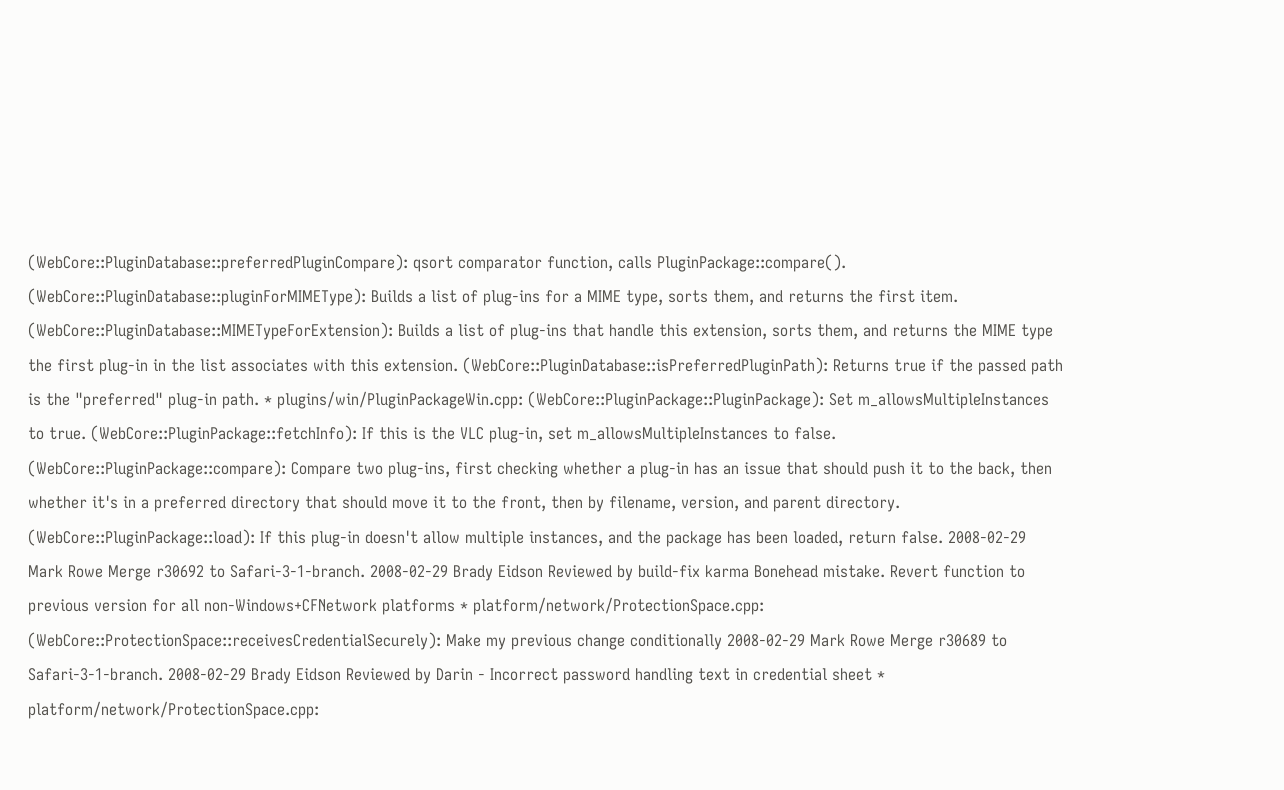(WebCore::PluginDatabase::preferredPluginCompare): qsort comparator function, calls PluginPackage::compare(). (WebCore::PluginDatabase::pluginForMIMEType): Builds a list of plug-ins for a MIME type, sorts them, and returns the first item. (WebCore::PluginDatabase::MIMETypeForExtension): Builds a list of plug-ins that handle this extension, sorts them, and returns the MIME type the first plug-in in the list associates with this extension. (WebCore::PluginDatabase::isPreferredPluginPath): Returns true if the passed path is the "preferred" plug-in path. * plugins/win/PluginPackageWin.cpp: (WebCore::PluginPackage::PluginPackage): Set m_allowsMultipleInstances to true. (WebCore::PluginPackage::fetchInfo): If this is the VLC plug-in, set m_allowsMultipleInstances to false. (WebCore::PluginPackage::compare): Compare two plug-ins, first checking whether a plug-in has an issue that should push it to the back, then whether it's in a preferred directory that should move it to the front, then by filename, version, and parent directory. (WebCore::PluginPackage::load): If this plug-in doesn't allow multiple instances, and the package has been loaded, return false. 2008-02-29 Mark Rowe Merge r30692 to Safari-3-1-branch. 2008-02-29 Brady Eidson Reviewed by build-fix karma Bonehead mistake. Revert function to previous version for all non-Windows+CFNetwork platforms * platform/network/ProtectionSpace.cpp: (WebCore::ProtectionSpace::receivesCredentialSecurely): Make my previous change conditionally 2008-02-29 Mark Rowe Merge r30689 to Safari-3-1-branch. 2008-02-29 Brady Eidson Reviewed by Darin - Incorrect password handling text in credential sheet * platform/network/ProtectionSpace.cpp: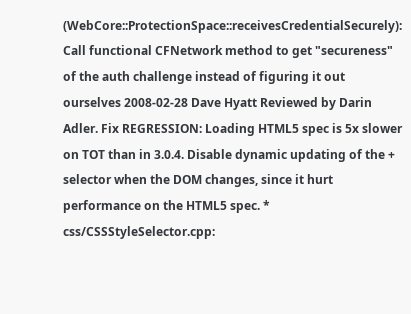(WebCore::ProtectionSpace::receivesCredentialSecurely): Call functional CFNetwork method to get "secureness" of the auth challenge instead of figuring it out ourselves 2008-02-28 Dave Hyatt Reviewed by Darin Adler. Fix REGRESSION: Loading HTML5 spec is 5x slower on TOT than in 3.0.4. Disable dynamic updating of the + selector when the DOM changes, since it hurt performance on the HTML5 spec. * css/CSSStyleSelector.cpp: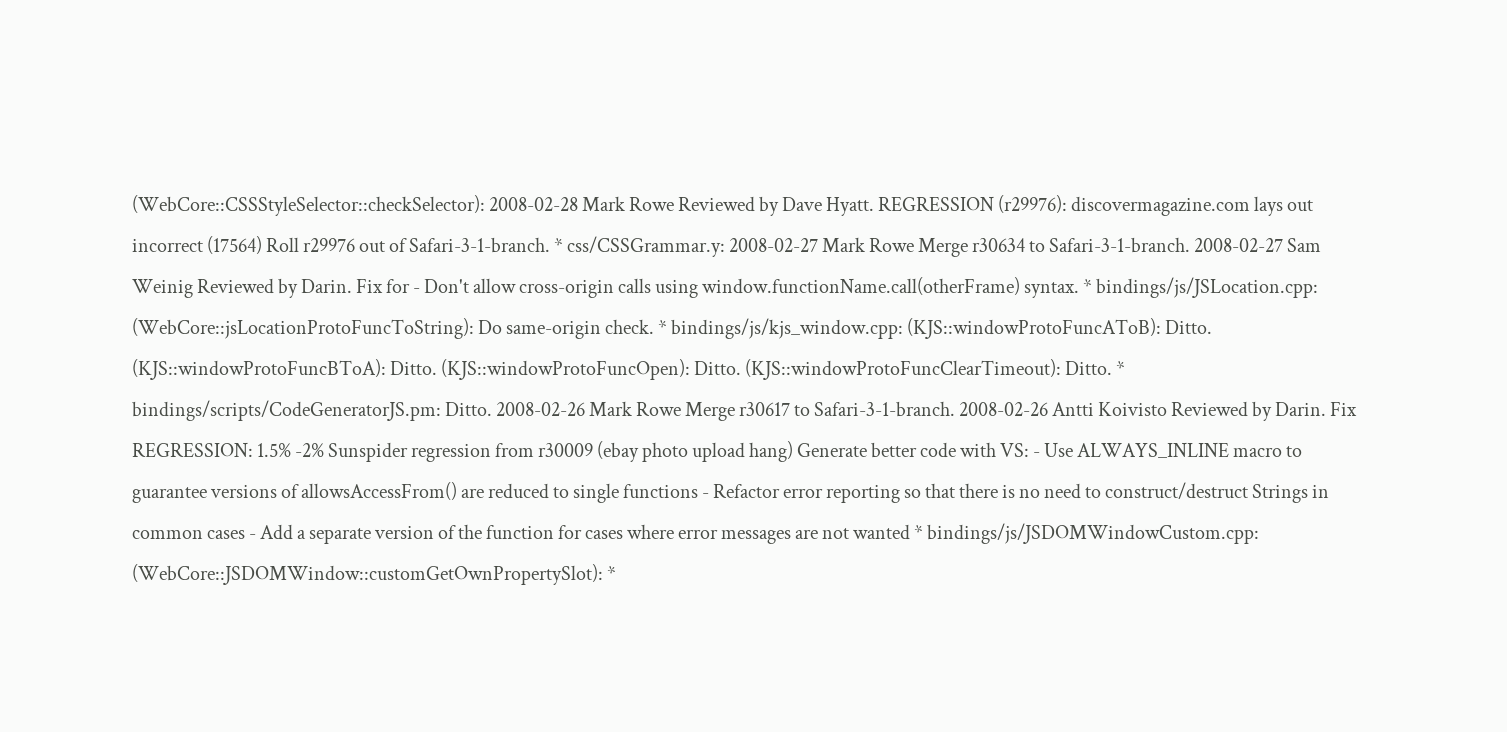(WebCore::CSSStyleSelector::checkSelector): 2008-02-28 Mark Rowe Reviewed by Dave Hyatt. REGRESSION (r29976): discovermagazine.com lays out incorrect (17564) Roll r29976 out of Safari-3-1-branch. * css/CSSGrammar.y: 2008-02-27 Mark Rowe Merge r30634 to Safari-3-1-branch. 2008-02-27 Sam Weinig Reviewed by Darin. Fix for - Don't allow cross-origin calls using window.functionName.call(otherFrame) syntax. * bindings/js/JSLocation.cpp: (WebCore::jsLocationProtoFuncToString): Do same-origin check. * bindings/js/kjs_window.cpp: (KJS::windowProtoFuncAToB): Ditto. (KJS::windowProtoFuncBToA): Ditto. (KJS::windowProtoFuncOpen): Ditto. (KJS::windowProtoFuncClearTimeout): Ditto. * bindings/scripts/CodeGeneratorJS.pm: Ditto. 2008-02-26 Mark Rowe Merge r30617 to Safari-3-1-branch. 2008-02-26 Antti Koivisto Reviewed by Darin. Fix REGRESSION: 1.5% -2% Sunspider regression from r30009 (ebay photo upload hang) Generate better code with VS: - Use ALWAYS_INLINE macro to guarantee versions of allowsAccessFrom() are reduced to single functions - Refactor error reporting so that there is no need to construct/destruct Strings in common cases - Add a separate version of the function for cases where error messages are not wanted * bindings/js/JSDOMWindowCustom.cpp: (WebCore::JSDOMWindow::customGetOwnPropertySlot): *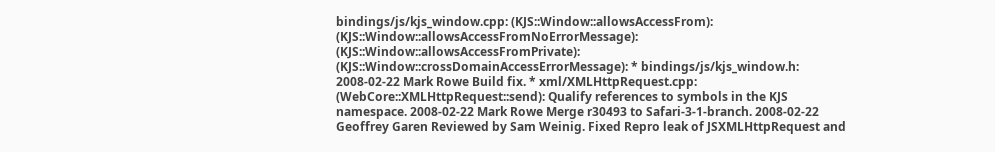bindings/js/kjs_window.cpp: (KJS::Window::allowsAccessFrom): (KJS::Window::allowsAccessFromNoErrorMessage): (KJS::Window::allowsAccessFromPrivate): (KJS::Window::crossDomainAccessErrorMessage): * bindings/js/kjs_window.h: 2008-02-22 Mark Rowe Build fix. * xml/XMLHttpRequest.cpp: (WebCore::XMLHttpRequest::send): Qualify references to symbols in the KJS namespace. 2008-02-22 Mark Rowe Merge r30493 to Safari-3-1-branch. 2008-02-22 Geoffrey Garen Reviewed by Sam Weinig. Fixed Repro leak of JSXMLHttpRequest and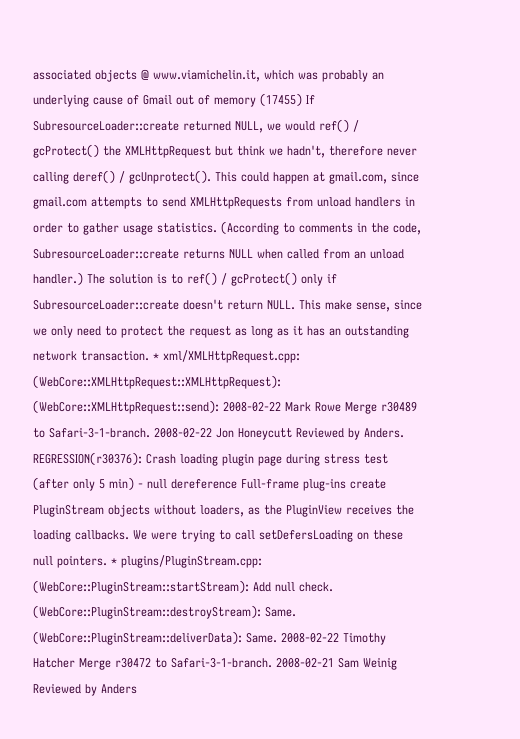associated objects @ www.viamichelin.it, which was probably an underlying cause of Gmail out of memory (17455) If SubresourceLoader::create returned NULL, we would ref() / gcProtect() the XMLHttpRequest but think we hadn't, therefore never calling deref() / gcUnprotect(). This could happen at gmail.com, since gmail.com attempts to send XMLHttpRequests from unload handlers in order to gather usage statistics. (According to comments in the code, SubresourceLoader::create returns NULL when called from an unload handler.) The solution is to ref() / gcProtect() only if SubresourceLoader::create doesn't return NULL. This make sense, since we only need to protect the request as long as it has an outstanding network transaction. * xml/XMLHttpRequest.cpp: (WebCore::XMLHttpRequest::XMLHttpRequest): (WebCore::XMLHttpRequest::send): 2008-02-22 Mark Rowe Merge r30489 to Safari-3-1-branch. 2008-02-22 Jon Honeycutt Reviewed by Anders. REGRESSION(r30376): Crash loading plugin page during stress test (after only 5 min) - null dereference Full-frame plug-ins create PluginStream objects without loaders, as the PluginView receives the loading callbacks. We were trying to call setDefersLoading on these null pointers. * plugins/PluginStream.cpp: (WebCore::PluginStream::startStream): Add null check. (WebCore::PluginStream::destroyStream): Same. (WebCore::PluginStream::deliverData): Same. 2008-02-22 Timothy Hatcher Merge r30472 to Safari-3-1-branch. 2008-02-21 Sam Weinig Reviewed by Anders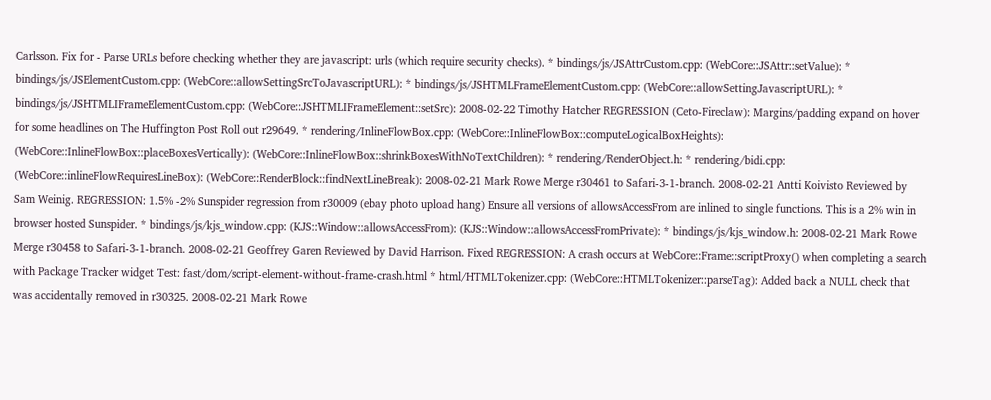Carlsson. Fix for - Parse URLs before checking whether they are javascript: urls (which require security checks). * bindings/js/JSAttrCustom.cpp: (WebCore::JSAttr::setValue): * bindings/js/JSElementCustom.cpp: (WebCore::allowSettingSrcToJavascriptURL): * bindings/js/JSHTMLFrameElementCustom.cpp: (WebCore::allowSettingJavascriptURL): * bindings/js/JSHTMLIFrameElementCustom.cpp: (WebCore::JSHTMLIFrameElement::setSrc): 2008-02-22 Timothy Hatcher REGRESSION (Ceto-Fireclaw): Margins/padding expand on hover for some headlines on The Huffington Post Roll out r29649. * rendering/InlineFlowBox.cpp: (WebCore::InlineFlowBox::computeLogicalBoxHeights): (WebCore::InlineFlowBox::placeBoxesVertically): (WebCore::InlineFlowBox::shrinkBoxesWithNoTextChildren): * rendering/RenderObject.h: * rendering/bidi.cpp: (WebCore::inlineFlowRequiresLineBox): (WebCore::RenderBlock::findNextLineBreak): 2008-02-21 Mark Rowe Merge r30461 to Safari-3-1-branch. 2008-02-21 Antti Koivisto Reviewed by Sam Weinig. REGRESSION: 1.5% -2% Sunspider regression from r30009 (ebay photo upload hang) Ensure all versions of allowsAccessFrom are inlined to single functions. This is a 2% win in browser hosted Sunspider. * bindings/js/kjs_window.cpp: (KJS::Window::allowsAccessFrom): (KJS::Window::allowsAccessFromPrivate): * bindings/js/kjs_window.h: 2008-02-21 Mark Rowe Merge r30458 to Safari-3-1-branch. 2008-02-21 Geoffrey Garen Reviewed by David Harrison. Fixed REGRESSION: A crash occurs at WebCore::Frame::scriptProxy() when completing a search with Package Tracker widget Test: fast/dom/script-element-without-frame-crash.html * html/HTMLTokenizer.cpp: (WebCore::HTMLTokenizer::parseTag): Added back a NULL check that was accidentally removed in r30325. 2008-02-21 Mark Rowe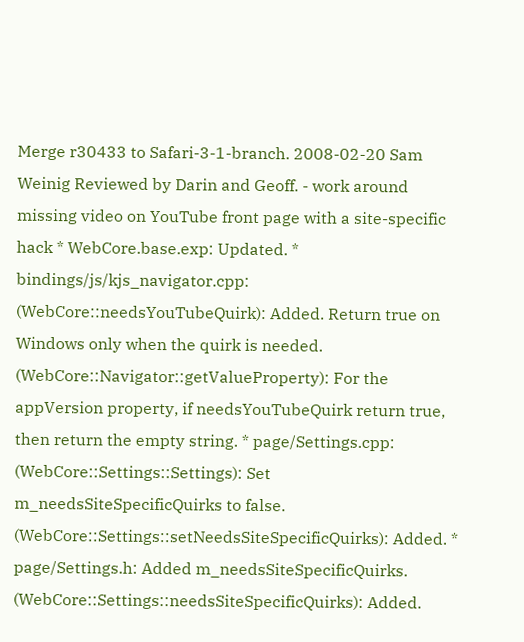Merge r30433 to Safari-3-1-branch. 2008-02-20 Sam Weinig Reviewed by Darin and Geoff. - work around missing video on YouTube front page with a site-specific hack * WebCore.base.exp: Updated. * bindings/js/kjs_navigator.cpp: (WebCore::needsYouTubeQuirk): Added. Return true on Windows only when the quirk is needed. (WebCore::Navigator::getValueProperty): For the appVersion property, if needsYouTubeQuirk return true, then return the empty string. * page/Settings.cpp: (WebCore::Settings::Settings): Set m_needsSiteSpecificQuirks to false. (WebCore::Settings::setNeedsSiteSpecificQuirks): Added. * page/Settings.h: Added m_needsSiteSpecificQuirks. (WebCore::Settings::needsSiteSpecificQuirks): Added.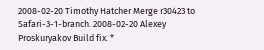2008-02-20 Timothy Hatcher Merge r30423 to Safari-3-1-branch. 2008-02-20 Alexey Proskuryakov Build fix. *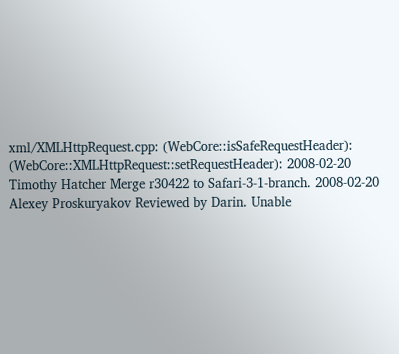xml/XMLHttpRequest.cpp: (WebCore::isSafeRequestHeader): (WebCore::XMLHttpRequest::setRequestHeader): 2008-02-20 Timothy Hatcher Merge r30422 to Safari-3-1-branch. 2008-02-20 Alexey Proskuryakov Reviewed by Darin. Unable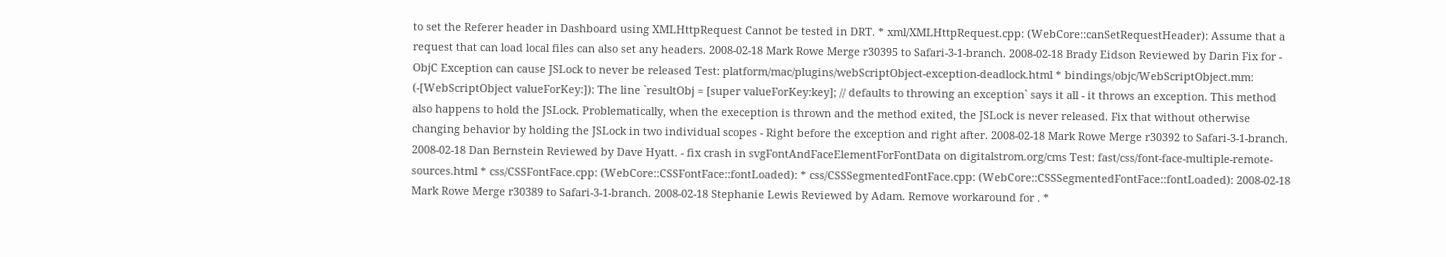to set the Referer header in Dashboard using XMLHttpRequest Cannot be tested in DRT. * xml/XMLHttpRequest.cpp: (WebCore::canSetRequestHeader): Assume that a request that can load local files can also set any headers. 2008-02-18 Mark Rowe Merge r30395 to Safari-3-1-branch. 2008-02-18 Brady Eidson Reviewed by Darin Fix for - ObjC Exception can cause JSLock to never be released Test: platform/mac/plugins/webScriptObject-exception-deadlock.html * bindings/objc/WebScriptObject.mm: (-[WebScriptObject valueForKey:]): The line `resultObj = [super valueForKey:key]; // defaults to throwing an exception` says it all - it throws an exception. This method also happens to hold the JSLock. Problematically, when the exeception is thrown and the method exited, the JSLock is never released. Fix that without otherwise changing behavior by holding the JSLock in two individual scopes - Right before the exception and right after. 2008-02-18 Mark Rowe Merge r30392 to Safari-3-1-branch. 2008-02-18 Dan Bernstein Reviewed by Dave Hyatt. - fix crash in svgFontAndFaceElementForFontData on digitalstrom.org/cms Test: fast/css/font-face-multiple-remote-sources.html * css/CSSFontFace.cpp: (WebCore::CSSFontFace::fontLoaded): * css/CSSSegmentedFontFace.cpp: (WebCore::CSSSegmentedFontFace::fontLoaded): 2008-02-18 Mark Rowe Merge r30389 to Safari-3-1-branch. 2008-02-18 Stephanie Lewis Reviewed by Adam. Remove workaround for . *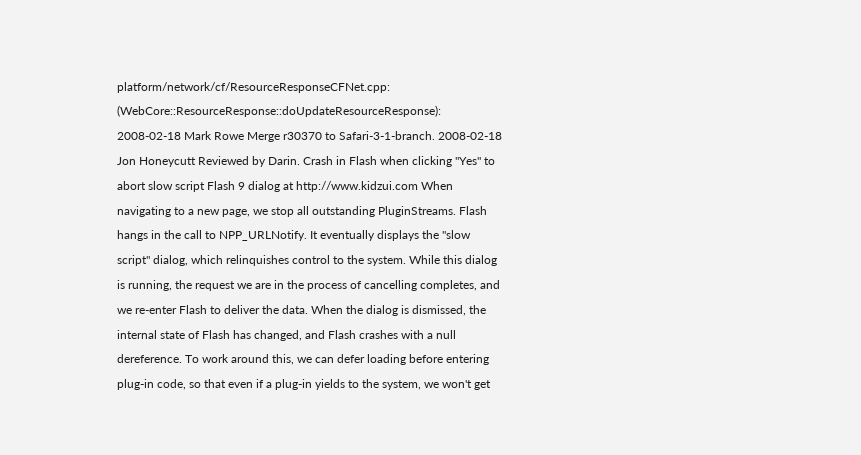platform/network/cf/ResourceResponseCFNet.cpp: (WebCore::ResourceResponse::doUpdateResourceResponse): 2008-02-18 Mark Rowe Merge r30370 to Safari-3-1-branch. 2008-02-18 Jon Honeycutt Reviewed by Darin. Crash in Flash when clicking "Yes" to abort slow script Flash 9 dialog at http://www.kidzui.com When navigating to a new page, we stop all outstanding PluginStreams. Flash hangs in the call to NPP_URLNotify. It eventually displays the "slow script" dialog, which relinquishes control to the system. While this dialog is running, the request we are in the process of cancelling completes, and we re-enter Flash to deliver the data. When the dialog is dismissed, the internal state of Flash has changed, and Flash crashes with a null dereference. To work around this, we can defer loading before entering plug-in code, so that even if a plug-in yields to the system, we won't get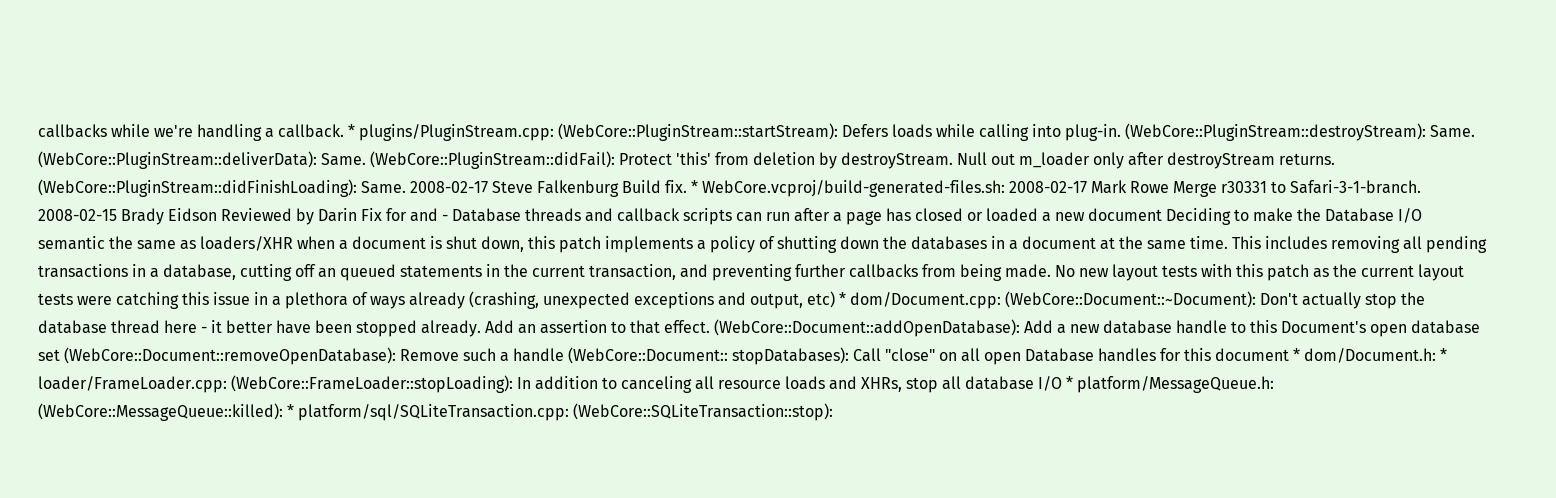callbacks while we're handling a callback. * plugins/PluginStream.cpp: (WebCore::PluginStream::startStream): Defers loads while calling into plug-in. (WebCore::PluginStream::destroyStream): Same. (WebCore::PluginStream::deliverData): Same. (WebCore::PluginStream::didFail): Protect 'this' from deletion by destroyStream. Null out m_loader only after destroyStream returns. (WebCore::PluginStream::didFinishLoading): Same. 2008-02-17 Steve Falkenburg Build fix. * WebCore.vcproj/build-generated-files.sh: 2008-02-17 Mark Rowe Merge r30331 to Safari-3-1-branch. 2008-02-15 Brady Eidson Reviewed by Darin Fix for and - Database threads and callback scripts can run after a page has closed or loaded a new document Deciding to make the Database I/O semantic the same as loaders/XHR when a document is shut down, this patch implements a policy of shutting down the databases in a document at the same time. This includes removing all pending transactions in a database, cutting off an queued statements in the current transaction, and preventing further callbacks from being made. No new layout tests with this patch as the current layout tests were catching this issue in a plethora of ways already (crashing, unexpected exceptions and output, etc) * dom/Document.cpp: (WebCore::Document::~Document): Don't actually stop the database thread here - it better have been stopped already. Add an assertion to that effect. (WebCore::Document::addOpenDatabase): Add a new database handle to this Document's open database set (WebCore::Document::removeOpenDatabase): Remove such a handle (WebCore::Document:: stopDatabases): Call "close" on all open Database handles for this document * dom/Document.h: * loader/FrameLoader.cpp: (WebCore::FrameLoader::stopLoading): In addition to canceling all resource loads and XHRs, stop all database I/O * platform/MessageQueue.h: (WebCore::MessageQueue::killed): * platform/sql/SQLiteTransaction.cpp: (WebCore::SQLiteTransaction::stop):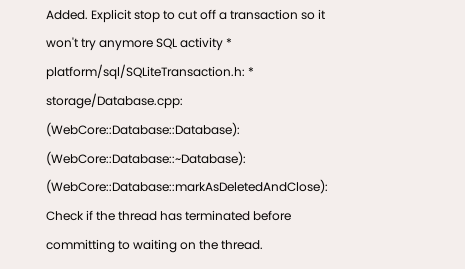Added. Explicit stop to cut off a transaction so it won't try anymore SQL activity * platform/sql/SQLiteTransaction.h: * storage/Database.cpp: (WebCore::Database::Database): (WebCore::Database::~Database): (WebCore::Database::markAsDeletedAndClose): Check if the thread has terminated before committing to waiting on the thread.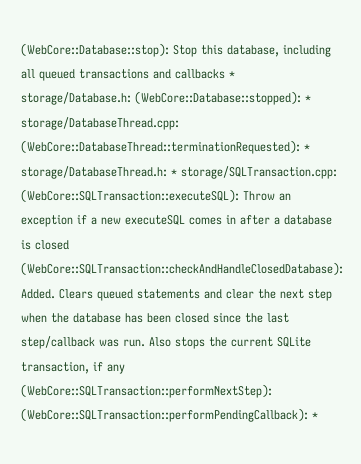(WebCore::Database::stop): Stop this database, including all queued transactions and callbacks * storage/Database.h: (WebCore::Database::stopped): * storage/DatabaseThread.cpp: (WebCore::DatabaseThread::terminationRequested): * storage/DatabaseThread.h: * storage/SQLTransaction.cpp: (WebCore::SQLTransaction::executeSQL): Throw an exception if a new executeSQL comes in after a database is closed (WebCore::SQLTransaction::checkAndHandleClosedDatabase): Added. Clears queued statements and clear the next step when the database has been closed since the last step/callback was run. Also stops the current SQLite transaction, if any (WebCore::SQLTransaction::performNextStep): (WebCore::SQLTransaction::performPendingCallback): *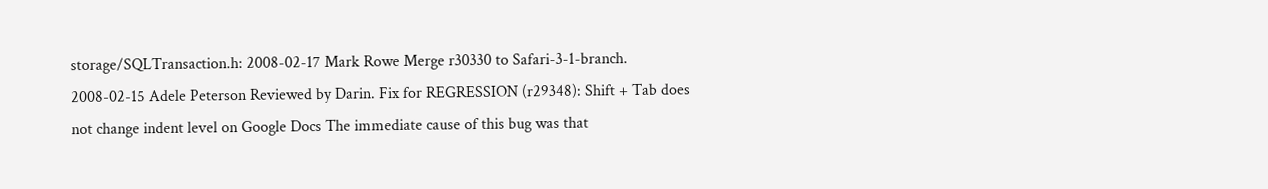storage/SQLTransaction.h: 2008-02-17 Mark Rowe Merge r30330 to Safari-3-1-branch. 2008-02-15 Adele Peterson Reviewed by Darin. Fix for REGRESSION (r29348): Shift + Tab does not change indent level on Google Docs The immediate cause of this bug was that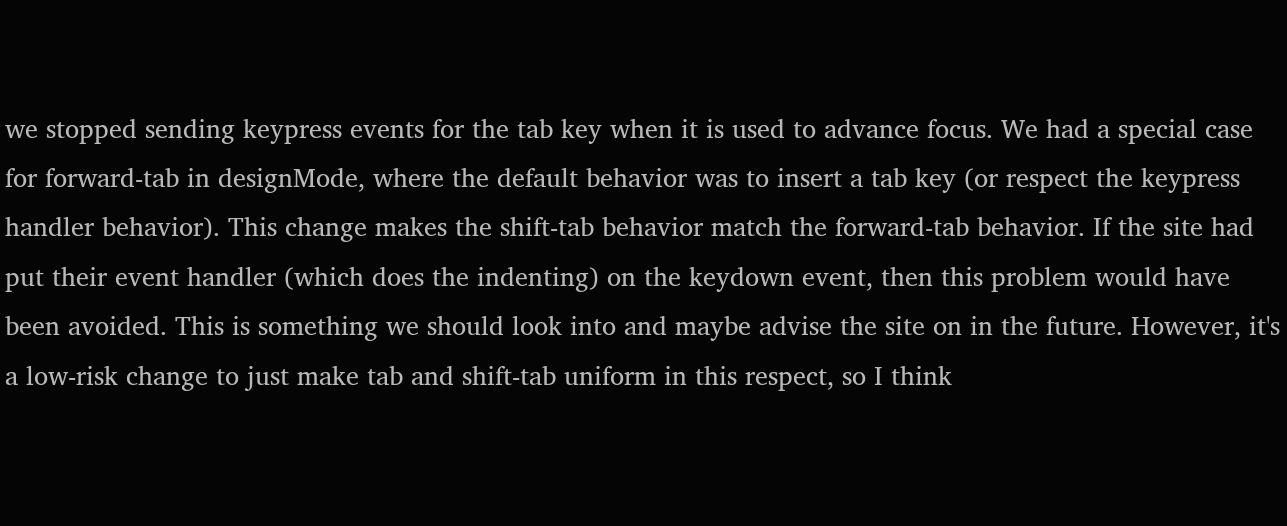we stopped sending keypress events for the tab key when it is used to advance focus. We had a special case for forward-tab in designMode, where the default behavior was to insert a tab key (or respect the keypress handler behavior). This change makes the shift-tab behavior match the forward-tab behavior. If the site had put their event handler (which does the indenting) on the keydown event, then this problem would have been avoided. This is something we should look into and maybe advise the site on in the future. However, it's a low-risk change to just make tab and shift-tab uniform in this respect, so I think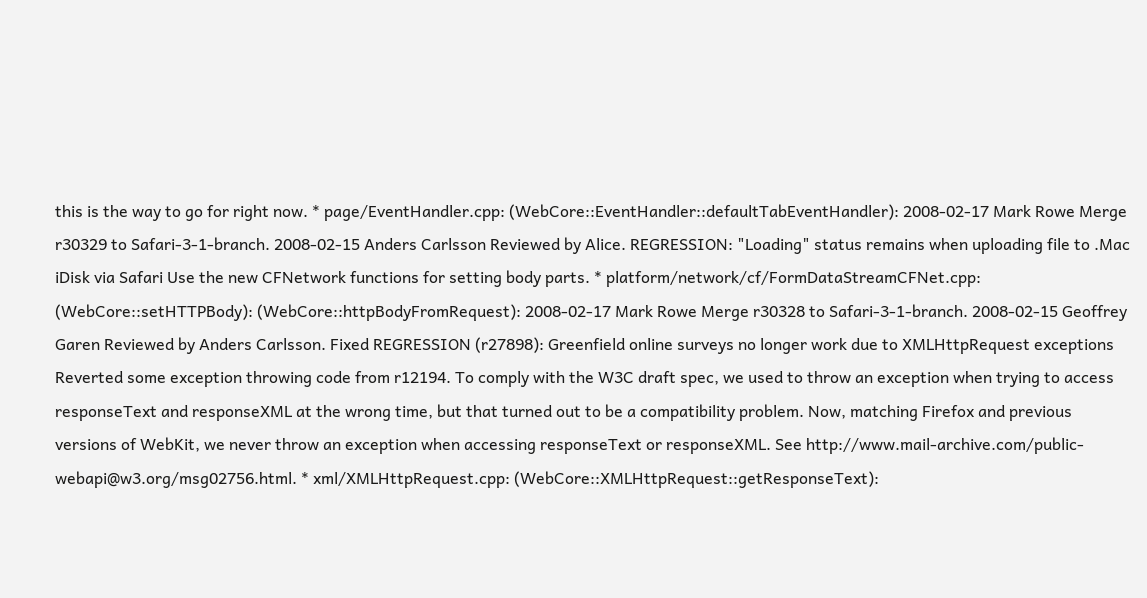this is the way to go for right now. * page/EventHandler.cpp: (WebCore::EventHandler::defaultTabEventHandler): 2008-02-17 Mark Rowe Merge r30329 to Safari-3-1-branch. 2008-02-15 Anders Carlsson Reviewed by Alice. REGRESSION: "Loading" status remains when uploading file to .Mac iDisk via Safari Use the new CFNetwork functions for setting body parts. * platform/network/cf/FormDataStreamCFNet.cpp: (WebCore::setHTTPBody): (WebCore::httpBodyFromRequest): 2008-02-17 Mark Rowe Merge r30328 to Safari-3-1-branch. 2008-02-15 Geoffrey Garen Reviewed by Anders Carlsson. Fixed REGRESSION (r27898): Greenfield online surveys no longer work due to XMLHttpRequest exceptions Reverted some exception throwing code from r12194. To comply with the W3C draft spec, we used to throw an exception when trying to access responseText and responseXML at the wrong time, but that turned out to be a compatibility problem. Now, matching Firefox and previous versions of WebKit, we never throw an exception when accessing responseText or responseXML. See http://www.mail-archive.com/public-webapi@w3.org/msg02756.html. * xml/XMLHttpRequest.cpp: (WebCore::XMLHttpRequest::getResponseText):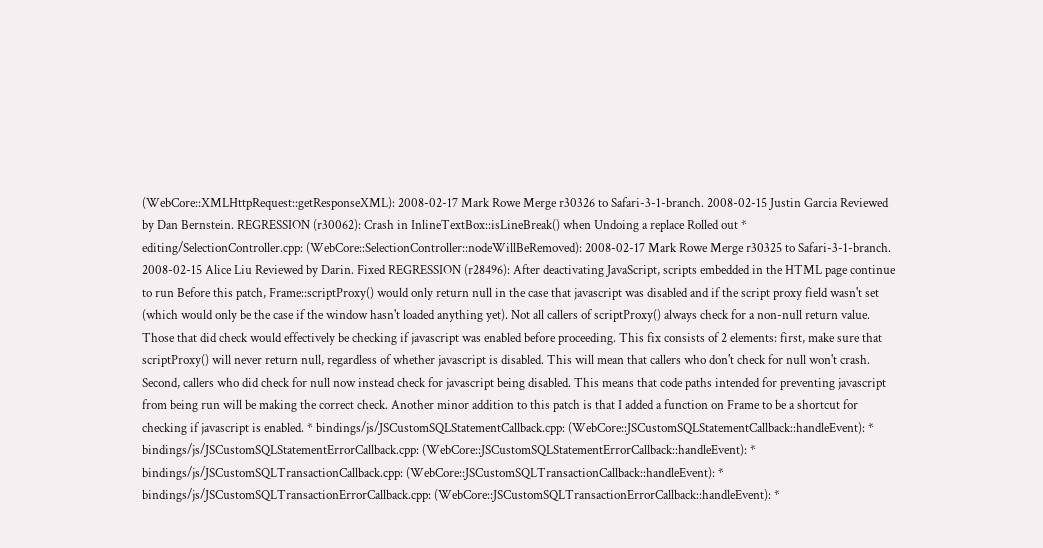(WebCore::XMLHttpRequest::getResponseXML): 2008-02-17 Mark Rowe Merge r30326 to Safari-3-1-branch. 2008-02-15 Justin Garcia Reviewed by Dan Bernstein. REGRESSION (r30062): Crash in InlineTextBox::isLineBreak() when Undoing a replace Rolled out * editing/SelectionController.cpp: (WebCore::SelectionController::nodeWillBeRemoved): 2008-02-17 Mark Rowe Merge r30325 to Safari-3-1-branch. 2008-02-15 Alice Liu Reviewed by Darin. Fixed REGRESSION (r28496): After deactivating JavaScript, scripts embedded in the HTML page continue to run Before this patch, Frame::scriptProxy() would only return null in the case that javascript was disabled and if the script proxy field wasn't set (which would only be the case if the window hasn't loaded anything yet). Not all callers of scriptProxy() always check for a non-null return value. Those that did check would effectively be checking if javascript was enabled before proceeding. This fix consists of 2 elements: first, make sure that scriptProxy() will never return null, regardless of whether javascript is disabled. This will mean that callers who don't check for null won't crash. Second, callers who did check for null now instead check for javascript being disabled. This means that code paths intended for preventing javascript from being run will be making the correct check. Another minor addition to this patch is that I added a function on Frame to be a shortcut for checking if javascript is enabled. * bindings/js/JSCustomSQLStatementCallback.cpp: (WebCore::JSCustomSQLStatementCallback::handleEvent): * bindings/js/JSCustomSQLStatementErrorCallback.cpp: (WebCore::JSCustomSQLStatementErrorCallback::handleEvent): * bindings/js/JSCustomSQLTransactionCallback.cpp: (WebCore::JSCustomSQLTransactionCallback::handleEvent): * bindings/js/JSCustomSQLTransactionErrorCallback.cpp: (WebCore::JSCustomSQLTransactionErrorCallback::handleEvent): *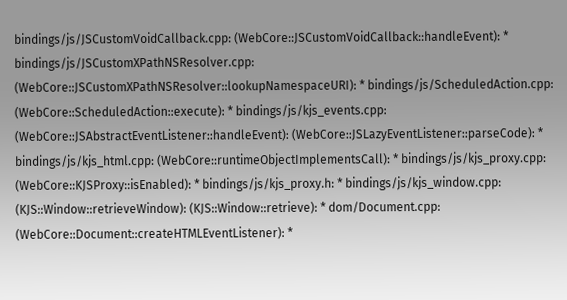bindings/js/JSCustomVoidCallback.cpp: (WebCore::JSCustomVoidCallback::handleEvent): * bindings/js/JSCustomXPathNSResolver.cpp: (WebCore::JSCustomXPathNSResolver::lookupNamespaceURI): * bindings/js/ScheduledAction.cpp: (WebCore::ScheduledAction::execute): * bindings/js/kjs_events.cpp: (WebCore::JSAbstractEventListener::handleEvent): (WebCore::JSLazyEventListener::parseCode): * bindings/js/kjs_html.cpp: (WebCore::runtimeObjectImplementsCall): * bindings/js/kjs_proxy.cpp: (WebCore::KJSProxy::isEnabled): * bindings/js/kjs_proxy.h: * bindings/js/kjs_window.cpp: (KJS::Window::retrieveWindow): (KJS::Window::retrieve): * dom/Document.cpp: (WebCore::Document::createHTMLEventListener): *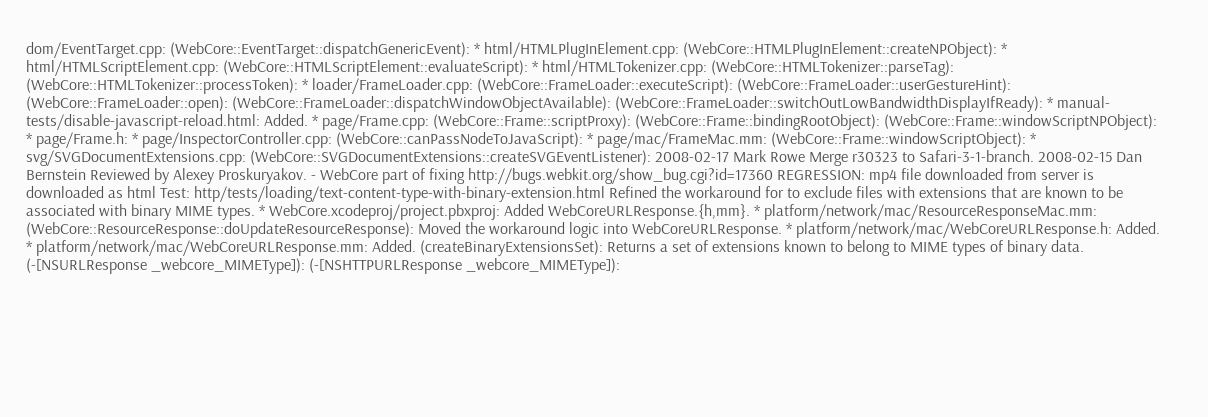dom/EventTarget.cpp: (WebCore::EventTarget::dispatchGenericEvent): * html/HTMLPlugInElement.cpp: (WebCore::HTMLPlugInElement::createNPObject): * html/HTMLScriptElement.cpp: (WebCore::HTMLScriptElement::evaluateScript): * html/HTMLTokenizer.cpp: (WebCore::HTMLTokenizer::parseTag): (WebCore::HTMLTokenizer::processToken): * loader/FrameLoader.cpp: (WebCore::FrameLoader::executeScript): (WebCore::FrameLoader::userGestureHint): (WebCore::FrameLoader::open): (WebCore::FrameLoader::dispatchWindowObjectAvailable): (WebCore::FrameLoader::switchOutLowBandwidthDisplayIfReady): * manual-tests/disable-javascript-reload.html: Added. * page/Frame.cpp: (WebCore::Frame::scriptProxy): (WebCore::Frame::bindingRootObject): (WebCore::Frame::windowScriptNPObject): * page/Frame.h: * page/InspectorController.cpp: (WebCore::canPassNodeToJavaScript): * page/mac/FrameMac.mm: (WebCore::Frame::windowScriptObject): * svg/SVGDocumentExtensions.cpp: (WebCore::SVGDocumentExtensions::createSVGEventListener): 2008-02-17 Mark Rowe Merge r30323 to Safari-3-1-branch. 2008-02-15 Dan Bernstein Reviewed by Alexey Proskuryakov. - WebCore part of fixing http://bugs.webkit.org/show_bug.cgi?id=17360 REGRESSION: mp4 file downloaded from server is downloaded as html Test: http/tests/loading/text-content-type-with-binary-extension.html Refined the workaround for to exclude files with extensions that are known to be associated with binary MIME types. * WebCore.xcodeproj/project.pbxproj: Added WebCoreURLResponse.{h,mm}. * platform/network/mac/ResourceResponseMac.mm: (WebCore::ResourceResponse::doUpdateResourceResponse): Moved the workaround logic into WebCoreURLResponse. * platform/network/mac/WebCoreURLResponse.h: Added. * platform/network/mac/WebCoreURLResponse.mm: Added. (createBinaryExtensionsSet): Returns a set of extensions known to belong to MIME types of binary data. (-[NSURLResponse _webcore_MIMEType]): (-[NSHTTPURLResponse _webcore_MIMEType]):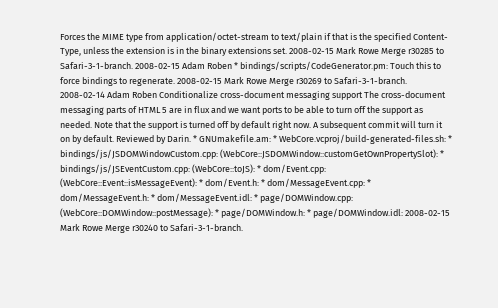Forces the MIME type from application/octet-stream to text/plain if that is the specified Content-Type, unless the extension is in the binary extensions set. 2008-02-15 Mark Rowe Merge r30285 to Safari-3-1-branch. 2008-02-15 Adam Roben * bindings/scripts/CodeGenerator.pm: Touch this to force bindings to regenerate. 2008-02-15 Mark Rowe Merge r30269 to Safari-3-1-branch. 2008-02-14 Adam Roben Conditionalize cross-document messaging support The cross-document messaging parts of HTML 5 are in flux and we want ports to be able to turn off the support as needed. Note that the support is turned off by default right now. A subsequent commit will turn it on by default. Reviewed by Darin. * GNUmakefile.am: * WebCore.vcproj/build-generated-files.sh: * bindings/js/JSDOMWindowCustom.cpp: (WebCore::JSDOMWindow::customGetOwnPropertySlot): * bindings/js/JSEventCustom.cpp: (WebCore::toJS): * dom/Event.cpp: (WebCore::Event::isMessageEvent): * dom/Event.h: * dom/MessageEvent.cpp: * dom/MessageEvent.h: * dom/MessageEvent.idl: * page/DOMWindow.cpp: (WebCore::DOMWindow::postMessage): * page/DOMWindow.h: * page/DOMWindow.idl: 2008-02-15 Mark Rowe Merge r30240 to Safari-3-1-branch.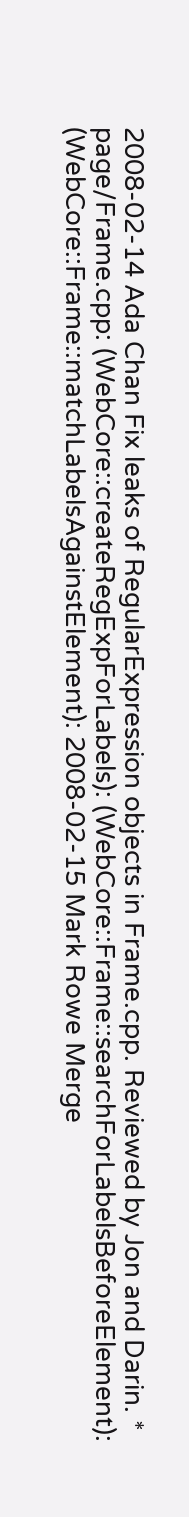2008-02-14 Ada Chan Fix leaks of RegularExpression objects in Frame.cpp. Reviewed by Jon and Darin. * page/Frame.cpp: (WebCore::createRegExpForLabels): (WebCore::Frame::searchForLabelsBeforeElement): (WebCore::Frame::matchLabelsAgainstElement): 2008-02-15 Mark Rowe Merge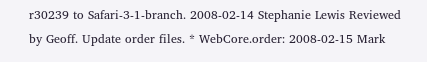r30239 to Safari-3-1-branch. 2008-02-14 Stephanie Lewis Reviewed by Geoff. Update order files. * WebCore.order: 2008-02-15 Mark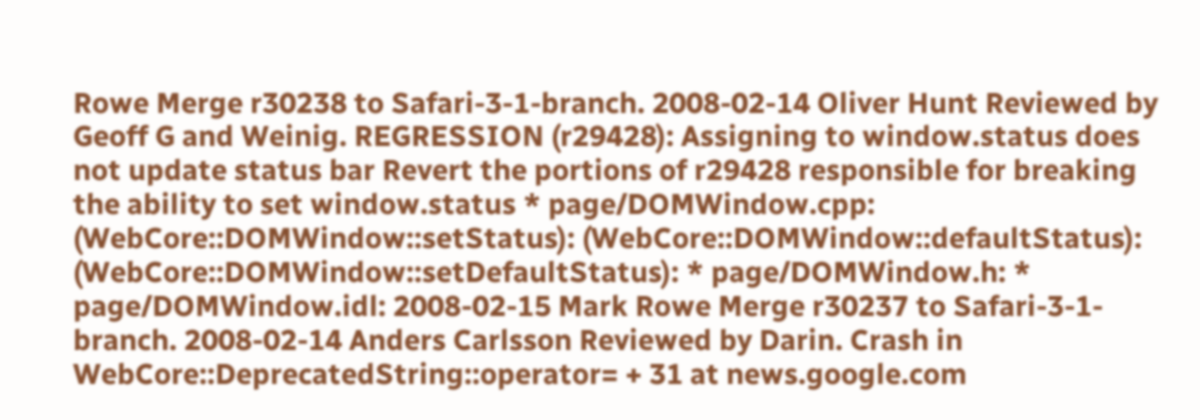Rowe Merge r30238 to Safari-3-1-branch. 2008-02-14 Oliver Hunt Reviewed by Geoff G and Weinig. REGRESSION (r29428): Assigning to window.status does not update status bar Revert the portions of r29428 responsible for breaking the ability to set window.status * page/DOMWindow.cpp: (WebCore::DOMWindow::setStatus): (WebCore::DOMWindow::defaultStatus): (WebCore::DOMWindow::setDefaultStatus): * page/DOMWindow.h: * page/DOMWindow.idl: 2008-02-15 Mark Rowe Merge r30237 to Safari-3-1-branch. 2008-02-14 Anders Carlsson Reviewed by Darin. Crash in WebCore::DeprecatedString::operator= + 31 at news.google.com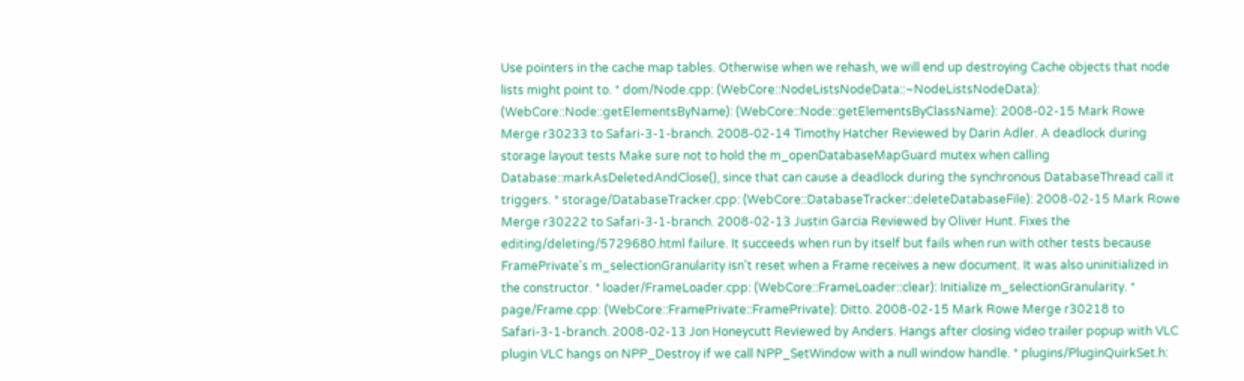Use pointers in the cache map tables. Otherwise when we rehash, we will end up destroying Cache objects that node lists might point to. * dom/Node.cpp: (WebCore::NodeListsNodeData::~NodeListsNodeData): (WebCore::Node::getElementsByName): (WebCore::Node::getElementsByClassName): 2008-02-15 Mark Rowe Merge r30233 to Safari-3-1-branch. 2008-02-14 Timothy Hatcher Reviewed by Darin Adler. A deadlock during storage layout tests Make sure not to hold the m_openDatabaseMapGuard mutex when calling Database::markAsDeletedAndClose(), since that can cause a deadlock during the synchronous DatabaseThread call it triggers. * storage/DatabaseTracker.cpp: (WebCore::DatabaseTracker::deleteDatabaseFile): 2008-02-15 Mark Rowe Merge r30222 to Safari-3-1-branch. 2008-02-13 Justin Garcia Reviewed by Oliver Hunt. Fixes the editing/deleting/5729680.html failure. It succeeds when run by itself but fails when run with other tests because FramePrivate's m_selectionGranularity isn't reset when a Frame receives a new document. It was also uninitialized in the constructor. * loader/FrameLoader.cpp: (WebCore::FrameLoader::clear): Initialize m_selectionGranularity. * page/Frame.cpp: (WebCore::FramePrivate::FramePrivate): Ditto. 2008-02-15 Mark Rowe Merge r30218 to Safari-3-1-branch. 2008-02-13 Jon Honeycutt Reviewed by Anders. Hangs after closing video trailer popup with VLC plugin VLC hangs on NPP_Destroy if we call NPP_SetWindow with a null window handle. * plugins/PluginQuirkSet.h: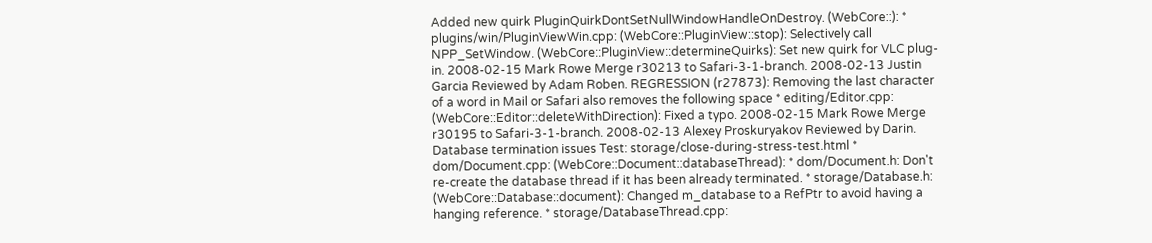Added new quirk PluginQuirkDontSetNullWindowHandleOnDestroy. (WebCore::): * plugins/win/PluginViewWin.cpp: (WebCore::PluginView::stop): Selectively call NPP_SetWindow. (WebCore::PluginView::determineQuirks): Set new quirk for VLC plug-in. 2008-02-15 Mark Rowe Merge r30213 to Safari-3-1-branch. 2008-02-13 Justin Garcia Reviewed by Adam Roben. REGRESSION (r27873): Removing the last character of a word in Mail or Safari also removes the following space * editing/Editor.cpp: (WebCore::Editor::deleteWithDirection): Fixed a typo. 2008-02-15 Mark Rowe Merge r30195 to Safari-3-1-branch. 2008-02-13 Alexey Proskuryakov Reviewed by Darin. Database termination issues Test: storage/close-during-stress-test.html * dom/Document.cpp: (WebCore::Document::databaseThread): * dom/Document.h: Don't re-create the database thread if it has been already terminated. * storage/Database.h: (WebCore::Database::document): Changed m_database to a RefPtr to avoid having a hanging reference. * storage/DatabaseThread.cpp: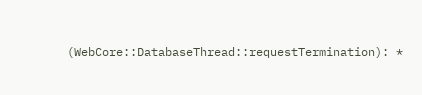(WebCore::DatabaseThread::requestTermination): *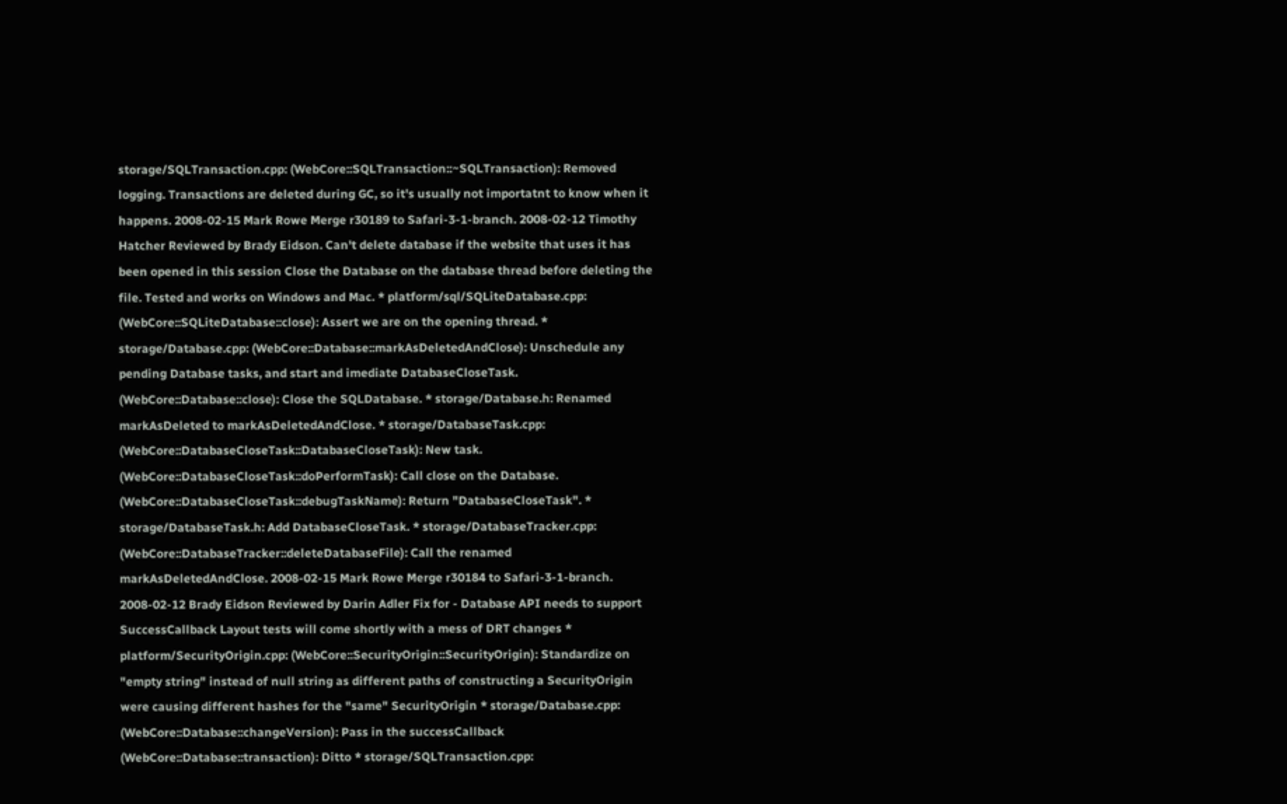storage/SQLTransaction.cpp: (WebCore::SQLTransaction::~SQLTransaction): Removed logging. Transactions are deleted during GC, so it's usually not importatnt to know when it happens. 2008-02-15 Mark Rowe Merge r30189 to Safari-3-1-branch. 2008-02-12 Timothy Hatcher Reviewed by Brady Eidson. Can't delete database if the website that uses it has been opened in this session Close the Database on the database thread before deleting the file. Tested and works on Windows and Mac. * platform/sql/SQLiteDatabase.cpp: (WebCore::SQLiteDatabase::close): Assert we are on the opening thread. * storage/Database.cpp: (WebCore::Database::markAsDeletedAndClose): Unschedule any pending Database tasks, and start and imediate DatabaseCloseTask. (WebCore::Database::close): Close the SQLDatabase. * storage/Database.h: Renamed markAsDeleted to markAsDeletedAndClose. * storage/DatabaseTask.cpp: (WebCore::DatabaseCloseTask::DatabaseCloseTask): New task. (WebCore::DatabaseCloseTask::doPerformTask): Call close on the Database. (WebCore::DatabaseCloseTask::debugTaskName): Return "DatabaseCloseTask". * storage/DatabaseTask.h: Add DatabaseCloseTask. * storage/DatabaseTracker.cpp: (WebCore::DatabaseTracker::deleteDatabaseFile): Call the renamed markAsDeletedAndClose. 2008-02-15 Mark Rowe Merge r30184 to Safari-3-1-branch. 2008-02-12 Brady Eidson Reviewed by Darin Adler Fix for - Database API needs to support SuccessCallback Layout tests will come shortly with a mess of DRT changes * platform/SecurityOrigin.cpp: (WebCore::SecurityOrigin::SecurityOrigin): Standardize on "empty string" instead of null string as different paths of constructing a SecurityOrigin were causing different hashes for the "same" SecurityOrigin * storage/Database.cpp: (WebCore::Database::changeVersion): Pass in the successCallback (WebCore::Database::transaction): Ditto * storage/SQLTransaction.cpp: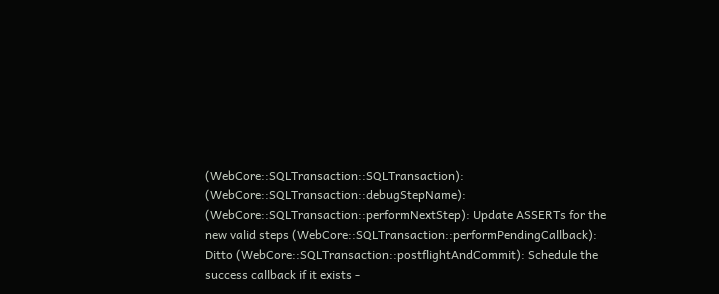(WebCore::SQLTransaction::SQLTransaction): (WebCore::SQLTransaction::debugStepName): (WebCore::SQLTransaction::performNextStep): Update ASSERTs for the new valid steps (WebCore::SQLTransaction::performPendingCallback): Ditto (WebCore::SQLTransaction::postflightAndCommit): Schedule the success callback if it exists -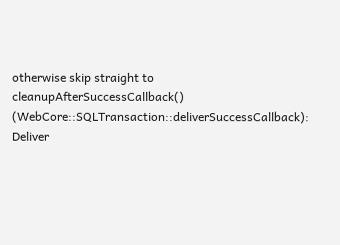otherwise skip straight to cleanupAfterSuccessCallback() (WebCore::SQLTransaction::deliverSuccessCallback): Deliver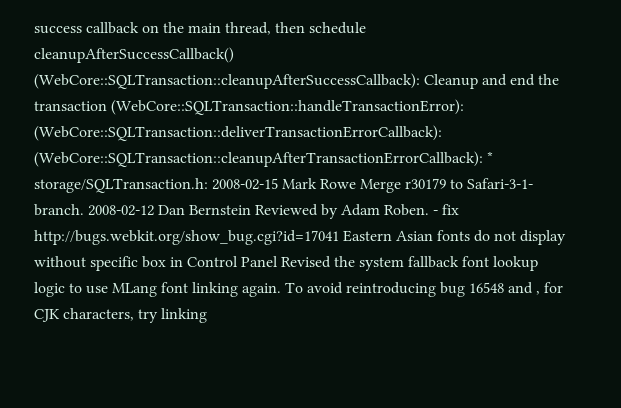success callback on the main thread, then schedule cleanupAfterSuccessCallback() (WebCore::SQLTransaction::cleanupAfterSuccessCallback): Cleanup and end the transaction (WebCore::SQLTransaction::handleTransactionError): (WebCore::SQLTransaction::deliverTransactionErrorCallback): (WebCore::SQLTransaction::cleanupAfterTransactionErrorCallback): * storage/SQLTransaction.h: 2008-02-15 Mark Rowe Merge r30179 to Safari-3-1-branch. 2008-02-12 Dan Bernstein Reviewed by Adam Roben. - fix http://bugs.webkit.org/show_bug.cgi?id=17041 Eastern Asian fonts do not display without specific box in Control Panel Revised the system fallback font lookup logic to use MLang font linking again. To avoid reintroducing bug 16548 and , for CJK characters, try linking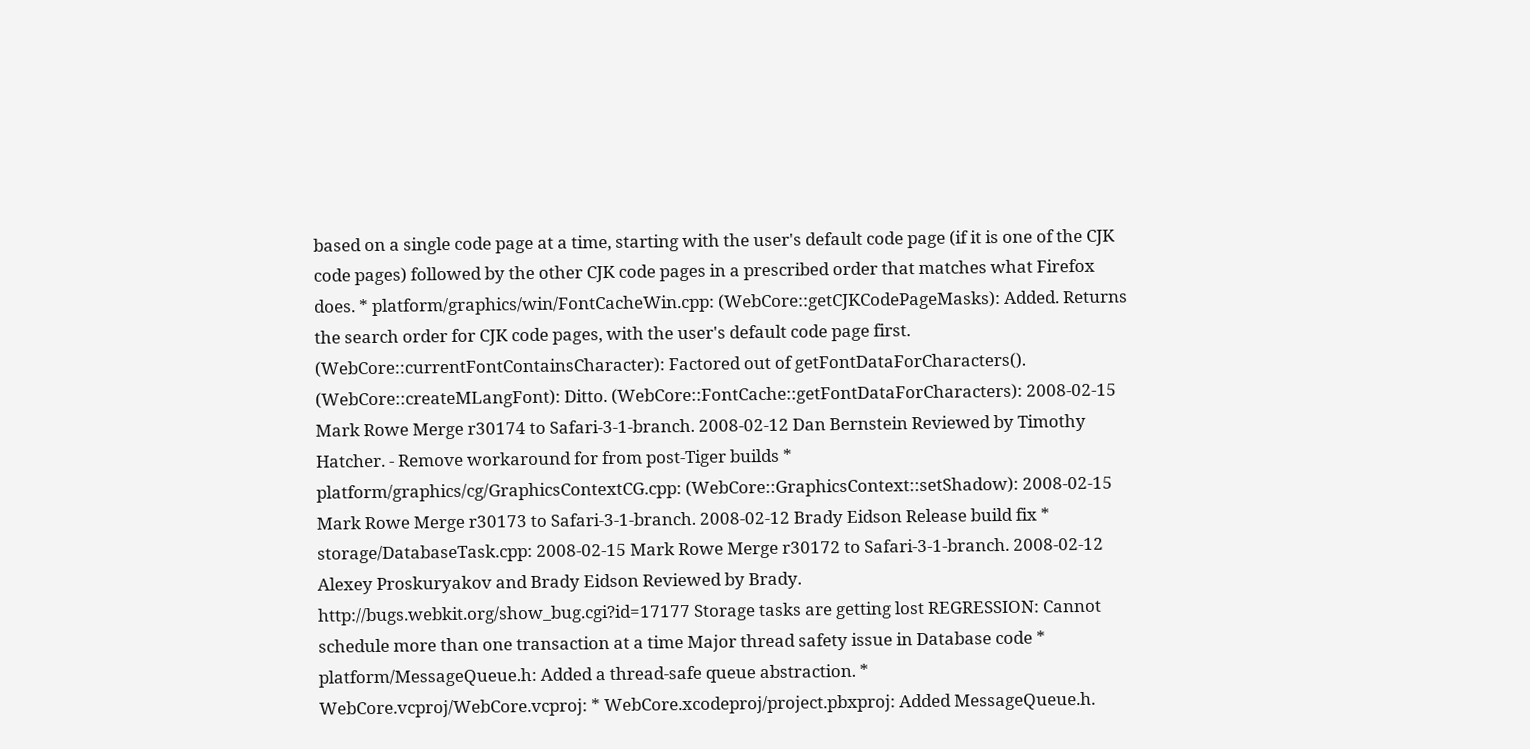based on a single code page at a time, starting with the user's default code page (if it is one of the CJK code pages) followed by the other CJK code pages in a prescribed order that matches what Firefox does. * platform/graphics/win/FontCacheWin.cpp: (WebCore::getCJKCodePageMasks): Added. Returns the search order for CJK code pages, with the user's default code page first. (WebCore::currentFontContainsCharacter): Factored out of getFontDataForCharacters(). (WebCore::createMLangFont): Ditto. (WebCore::FontCache::getFontDataForCharacters): 2008-02-15 Mark Rowe Merge r30174 to Safari-3-1-branch. 2008-02-12 Dan Bernstein Reviewed by Timothy Hatcher. - Remove workaround for from post-Tiger builds * platform/graphics/cg/GraphicsContextCG.cpp: (WebCore::GraphicsContext::setShadow): 2008-02-15 Mark Rowe Merge r30173 to Safari-3-1-branch. 2008-02-12 Brady Eidson Release build fix * storage/DatabaseTask.cpp: 2008-02-15 Mark Rowe Merge r30172 to Safari-3-1-branch. 2008-02-12 Alexey Proskuryakov and Brady Eidson Reviewed by Brady. http://bugs.webkit.org/show_bug.cgi?id=17177 Storage tasks are getting lost REGRESSION: Cannot schedule more than one transaction at a time Major thread safety issue in Database code * platform/MessageQueue.h: Added a thread-safe queue abstraction. * WebCore.vcproj/WebCore.vcproj: * WebCore.xcodeproj/project.pbxproj: Added MessageQueue.h.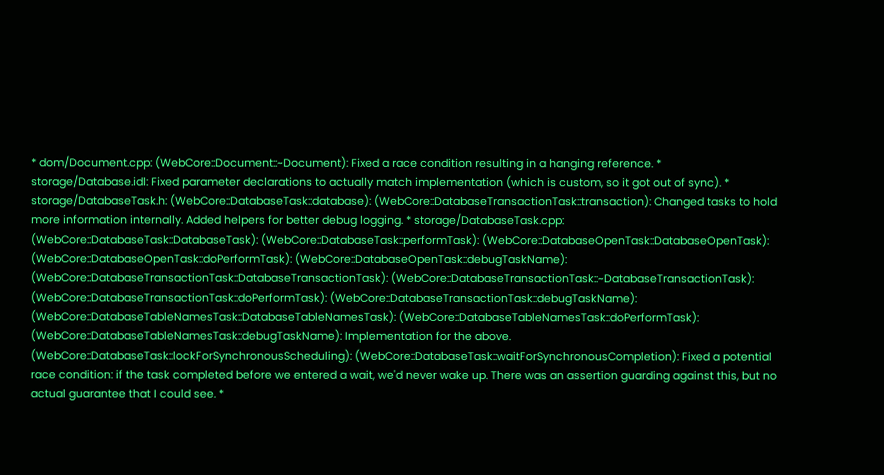* dom/Document.cpp: (WebCore::Document::~Document): Fixed a race condition resulting in a hanging reference. * storage/Database.idl: Fixed parameter declarations to actually match implementation (which is custom, so it got out of sync). * storage/DatabaseTask.h: (WebCore::DatabaseTask::database): (WebCore::DatabaseTransactionTask::transaction): Changed tasks to hold more information internally. Added helpers for better debug logging. * storage/DatabaseTask.cpp: (WebCore::DatabaseTask::DatabaseTask): (WebCore::DatabaseTask::performTask): (WebCore::DatabaseOpenTask::DatabaseOpenTask): (WebCore::DatabaseOpenTask::doPerformTask): (WebCore::DatabaseOpenTask::debugTaskName): (WebCore::DatabaseTransactionTask::DatabaseTransactionTask): (WebCore::DatabaseTransactionTask::~DatabaseTransactionTask): (WebCore::DatabaseTransactionTask::doPerformTask): (WebCore::DatabaseTransactionTask::debugTaskName): (WebCore::DatabaseTableNamesTask::DatabaseTableNamesTask): (WebCore::DatabaseTableNamesTask::doPerformTask): (WebCore::DatabaseTableNamesTask::debugTaskName): Implementation for the above. (WebCore::DatabaseTask::lockForSynchronousScheduling): (WebCore::DatabaseTask::waitForSynchronousCompletion): Fixed a potential race condition: if the task completed before we entered a wait, we'd never wake up. There was an assertion guarding against this, but no actual guarantee that I could see. *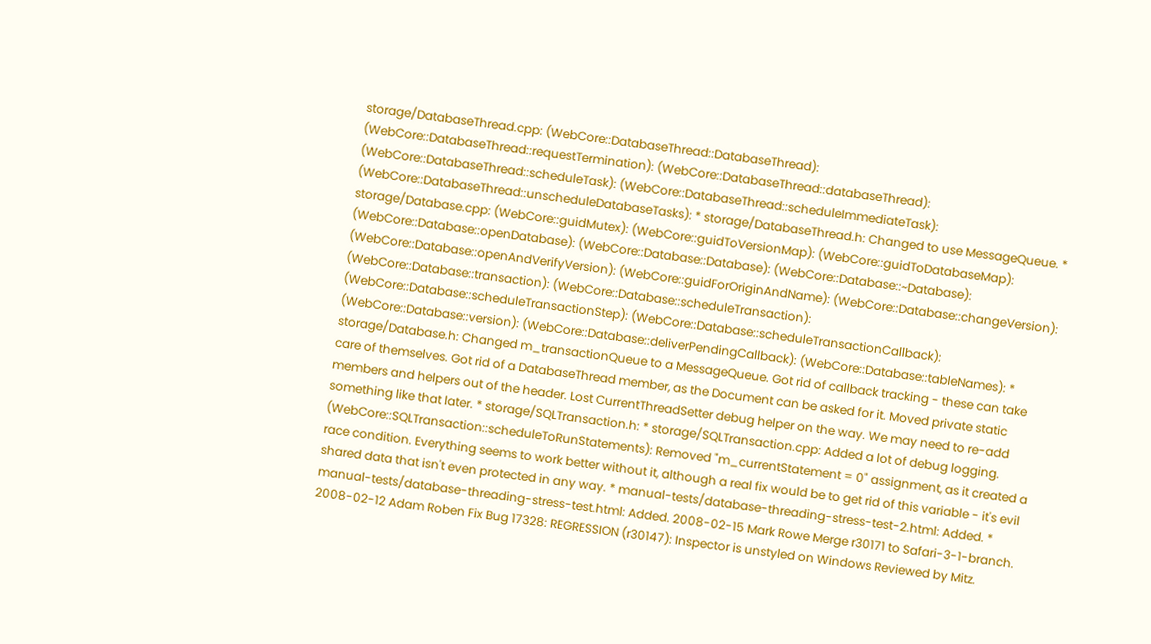storage/DatabaseThread.cpp: (WebCore::DatabaseThread::DatabaseThread): (WebCore::DatabaseThread::requestTermination): (WebCore::DatabaseThread::databaseThread): (WebCore::DatabaseThread::scheduleTask): (WebCore::DatabaseThread::scheduleImmediateTask): (WebCore::DatabaseThread::unscheduleDatabaseTasks): * storage/DatabaseThread.h: Changed to use MessageQueue. * storage/Database.cpp: (WebCore::guidMutex): (WebCore::guidToVersionMap): (WebCore::guidToDatabaseMap): (WebCore::Database::openDatabase): (WebCore::Database::Database): (WebCore::Database::~Database): (WebCore::Database::openAndVerifyVersion): (WebCore::guidForOriginAndName): (WebCore::Database::changeVersion): (WebCore::Database::transaction): (WebCore::Database::scheduleTransaction): (WebCore::Database::scheduleTransactionStep): (WebCore::Database::scheduleTransactionCallback): (WebCore::Database::version): (WebCore::Database::deliverPendingCallback): (WebCore::Database::tableNames): * storage/Database.h: Changed m_transactionQueue to a MessageQueue. Got rid of callback tracking - these can take care of themselves. Got rid of a DatabaseThread member, as the Document can be asked for it. Moved private static members and helpers out of the header. Lost CurrentThreadSetter debug helper on the way. We may need to re-add something like that later. * storage/SQLTransaction.h: * storage/SQLTransaction.cpp: Added a lot of debug logging. (WebCore::SQLTransaction::scheduleToRunStatements): Removed "m_currentStatement = 0" assignment, as it created a race condition. Everything seems to work better without it, although a real fix would be to get rid of this variable - it's evil shared data that isn't even protected in any way. * manual-tests/database-threading-stress-test-2.html: Added. * manual-tests/database-threading-stress-test.html: Added. 2008-02-15 Mark Rowe Merge r30171 to Safari-3-1-branch. 2008-02-12 Adam Roben Fix Bug 17328: REGRESSION (r30147): Inspector is unstyled on Windows Reviewed by Mitz.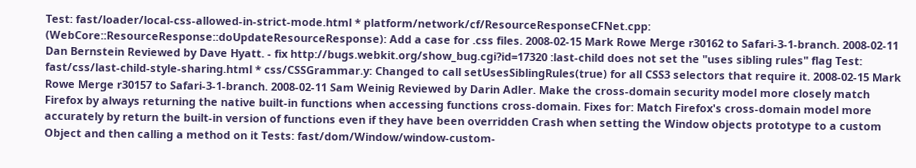Test: fast/loader/local-css-allowed-in-strict-mode.html * platform/network/cf/ResourceResponseCFNet.cpp: (WebCore::ResourceResponse::doUpdateResourceResponse): Add a case for .css files. 2008-02-15 Mark Rowe Merge r30162 to Safari-3-1-branch. 2008-02-11 Dan Bernstein Reviewed by Dave Hyatt. - fix http://bugs.webkit.org/show_bug.cgi?id=17320 :last-child does not set the "uses sibling rules" flag Test: fast/css/last-child-style-sharing.html * css/CSSGrammar.y: Changed to call setUsesSiblingRules(true) for all CSS3 selectors that require it. 2008-02-15 Mark Rowe Merge r30157 to Safari-3-1-branch. 2008-02-11 Sam Weinig Reviewed by Darin Adler. Make the cross-domain security model more closely match Firefox by always returning the native built-in functions when accessing functions cross-domain. Fixes for: Match Firefox's cross-domain model more accurately by return the built-in version of functions even if they have been overridden Crash when setting the Window objects prototype to a custom Object and then calling a method on it Tests: fast/dom/Window/window-custom-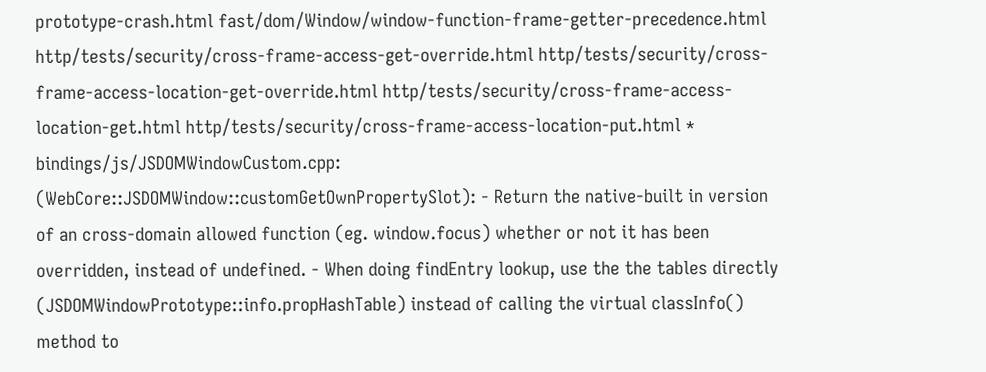prototype-crash.html fast/dom/Window/window-function-frame-getter-precedence.html http/tests/security/cross-frame-access-get-override.html http/tests/security/cross-frame-access-location-get-override.html http/tests/security/cross-frame-access-location-get.html http/tests/security/cross-frame-access-location-put.html * bindings/js/JSDOMWindowCustom.cpp: (WebCore::JSDOMWindow::customGetOwnPropertySlot): - Return the native-built in version of an cross-domain allowed function (eg. window.focus) whether or not it has been overridden, instead of undefined. - When doing findEntry lookup, use the the tables directly (JSDOMWindowPrototype::info.propHashTable) instead of calling the virtual classInfo() method to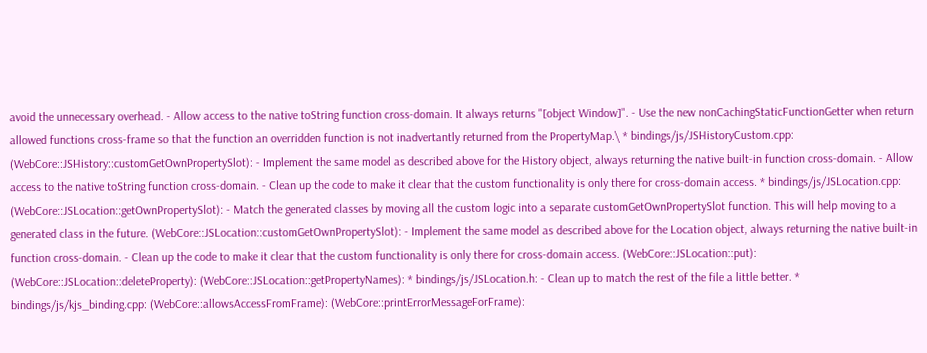avoid the unnecessary overhead. - Allow access to the native toString function cross-domain. It always returns "[object Window]". - Use the new nonCachingStaticFunctionGetter when return allowed functions cross-frame so that the function an overridden function is not inadvertantly returned from the PropertyMap.\ * bindings/js/JSHistoryCustom.cpp: (WebCore::JSHistory::customGetOwnPropertySlot): - Implement the same model as described above for the History object, always returning the native built-in function cross-domain. - Allow access to the native toString function cross-domain. - Clean up the code to make it clear that the custom functionality is only there for cross-domain access. * bindings/js/JSLocation.cpp: (WebCore::JSLocation::getOwnPropertySlot): - Match the generated classes by moving all the custom logic into a separate customGetOwnPropertySlot function. This will help moving to a generated class in the future. (WebCore::JSLocation::customGetOwnPropertySlot): - Implement the same model as described above for the Location object, always returning the native built-in function cross-domain. - Clean up the code to make it clear that the custom functionality is only there for cross-domain access. (WebCore::JSLocation::put): (WebCore::JSLocation::deleteProperty): (WebCore::JSLocation::getPropertyNames): * bindings/js/JSLocation.h: - Clean up to match the rest of the file a little better. * bindings/js/kjs_binding.cpp: (WebCore::allowsAccessFromFrame): (WebCore::printErrorMessageForFrame):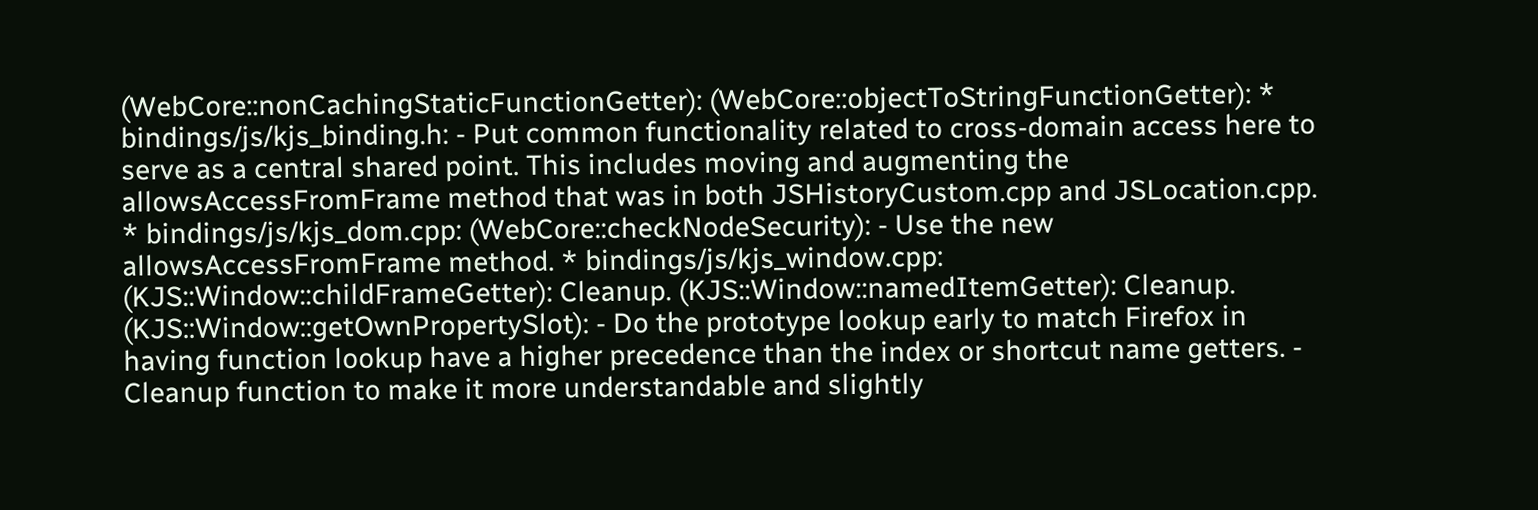(WebCore::nonCachingStaticFunctionGetter): (WebCore::objectToStringFunctionGetter): * bindings/js/kjs_binding.h: - Put common functionality related to cross-domain access here to serve as a central shared point. This includes moving and augmenting the allowsAccessFromFrame method that was in both JSHistoryCustom.cpp and JSLocation.cpp. * bindings/js/kjs_dom.cpp: (WebCore::checkNodeSecurity): - Use the new allowsAccessFromFrame method. * bindings/js/kjs_window.cpp: (KJS::Window::childFrameGetter): Cleanup. (KJS::Window::namedItemGetter): Cleanup. (KJS::Window::getOwnPropertySlot): - Do the prototype lookup early to match Firefox in having function lookup have a higher precedence than the index or shortcut name getters. - Cleanup function to make it more understandable and slightly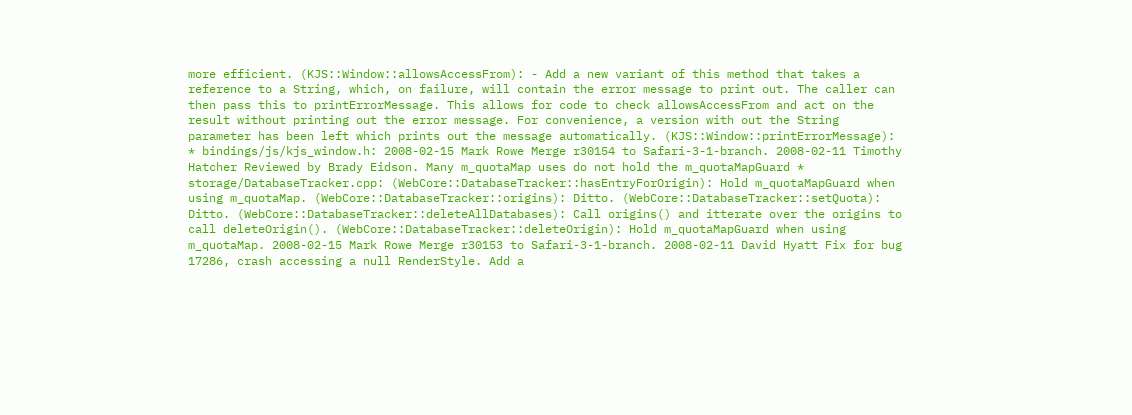more efficient. (KJS::Window::allowsAccessFrom): - Add a new variant of this method that takes a reference to a String, which, on failure, will contain the error message to print out. The caller can then pass this to printErrorMessage. This allows for code to check allowsAccessFrom and act on the result without printing out the error message. For convenience, a version with out the String parameter has been left which prints out the message automatically. (KJS::Window::printErrorMessage): * bindings/js/kjs_window.h: 2008-02-15 Mark Rowe Merge r30154 to Safari-3-1-branch. 2008-02-11 Timothy Hatcher Reviewed by Brady Eidson. Many m_quotaMap uses do not hold the m_quotaMapGuard * storage/DatabaseTracker.cpp: (WebCore::DatabaseTracker::hasEntryForOrigin): Hold m_quotaMapGuard when using m_quotaMap. (WebCore::DatabaseTracker::origins): Ditto. (WebCore::DatabaseTracker::setQuota): Ditto. (WebCore::DatabaseTracker::deleteAllDatabases): Call origins() and itterate over the origins to call deleteOrigin(). (WebCore::DatabaseTracker::deleteOrigin): Hold m_quotaMapGuard when using m_quotaMap. 2008-02-15 Mark Rowe Merge r30153 to Safari-3-1-branch. 2008-02-11 David Hyatt Fix for bug 17286, crash accessing a null RenderStyle. Add a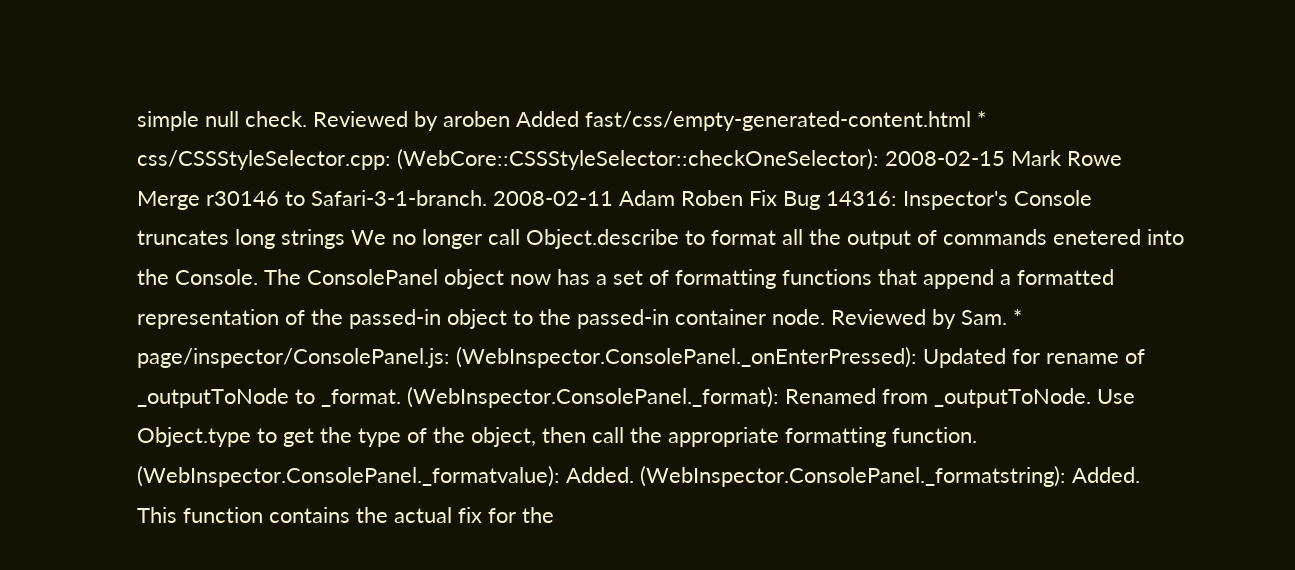simple null check. Reviewed by aroben Added fast/css/empty-generated-content.html * css/CSSStyleSelector.cpp: (WebCore::CSSStyleSelector::checkOneSelector): 2008-02-15 Mark Rowe Merge r30146 to Safari-3-1-branch. 2008-02-11 Adam Roben Fix Bug 14316: Inspector's Console truncates long strings We no longer call Object.describe to format all the output of commands enetered into the Console. The ConsolePanel object now has a set of formatting functions that append a formatted representation of the passed-in object to the passed-in container node. Reviewed by Sam. * page/inspector/ConsolePanel.js: (WebInspector.ConsolePanel._onEnterPressed): Updated for rename of _outputToNode to _format. (WebInspector.ConsolePanel._format): Renamed from _outputToNode. Use Object.type to get the type of the object, then call the appropriate formatting function. (WebInspector.ConsolePanel._formatvalue): Added. (WebInspector.ConsolePanel._formatstring): Added. This function contains the actual fix for the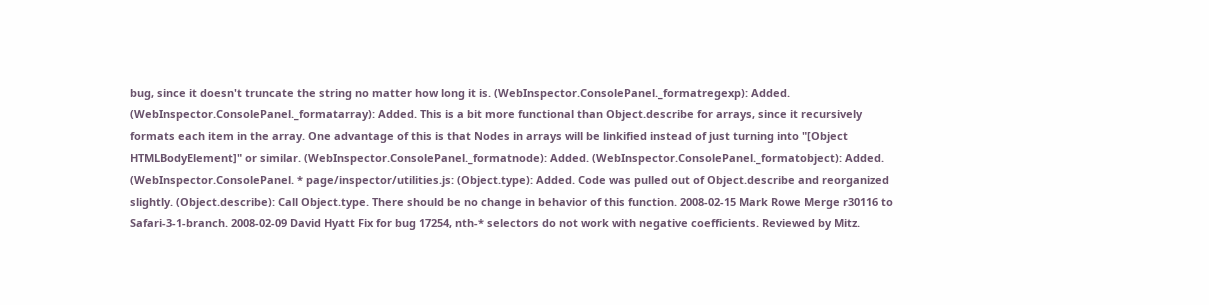bug, since it doesn't truncate the string no matter how long it is. (WebInspector.ConsolePanel._formatregexp): Added. (WebInspector.ConsolePanel._formatarray): Added. This is a bit more functional than Object.describe for arrays, since it recursively formats each item in the array. One advantage of this is that Nodes in arrays will be linkified instead of just turning into "[Object HTMLBodyElement]" or similar. (WebInspector.ConsolePanel._formatnode): Added. (WebInspector.ConsolePanel._formatobject): Added. (WebInspector.ConsolePanel. * page/inspector/utilities.js: (Object.type): Added. Code was pulled out of Object.describe and reorganized slightly. (Object.describe): Call Object.type. There should be no change in behavior of this function. 2008-02-15 Mark Rowe Merge r30116 to Safari-3-1-branch. 2008-02-09 David Hyatt Fix for bug 17254, nth-* selectors do not work with negative coefficients. Reviewed by Mitz.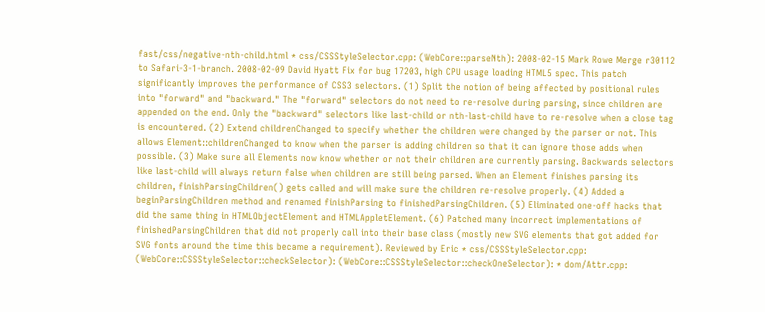fast/css/negative-nth-child.html * css/CSSStyleSelector.cpp: (WebCore::parseNth): 2008-02-15 Mark Rowe Merge r30112 to Safari-3-1-branch. 2008-02-09 David Hyatt Fix for bug 17203, high CPU usage loading HTML5 spec. This patch significantly improves the performance of CSS3 selectors. (1) Split the notion of being affected by positional rules into "forward" and "backward." The "forward" selectors do not need to re-resolve during parsing, since children are appended on the end. Only the "backward" selectors like last-child or nth-last-child have to re-resolve when a close tag is encountered. (2) Extend childrenChanged to specify whether the children were changed by the parser or not. This allows Element::childrenChanged to know when the parser is adding children so that it can ignore those adds when possible. (3) Make sure all Elements now know whether or not their children are currently parsing. Backwards selectors like last-child will always return false when children are still being parsed. When an Element finishes parsing its children, finishParsingChildren() gets called and will make sure the children re-resolve properly. (4) Added a beginParsingChildren method and renamed finishParsing to finishedParsingChildren. (5) Eliminated one-off hacks that did the same thing in HTMLObjectElement and HTMLAppletElement. (6) Patched many incorrect implementations of finishedParsingChildren that did not properly call into their base class (mostly new SVG elements that got added for SVG fonts around the time this became a requirement). Reviewed by Eric * css/CSSStyleSelector.cpp: (WebCore::CSSStyleSelector::checkSelector): (WebCore::CSSStyleSelector::checkOneSelector): * dom/Attr.cpp: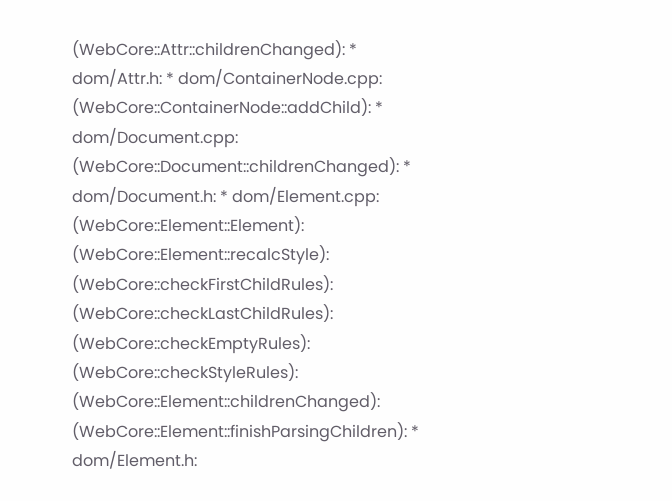(WebCore::Attr::childrenChanged): * dom/Attr.h: * dom/ContainerNode.cpp: (WebCore::ContainerNode::addChild): * dom/Document.cpp: (WebCore::Document::childrenChanged): * dom/Document.h: * dom/Element.cpp: (WebCore::Element::Element): (WebCore::Element::recalcStyle): (WebCore::checkFirstChildRules): (WebCore::checkLastChildRules): (WebCore::checkEmptyRules): (WebCore::checkStyleRules): (WebCore::Element::childrenChanged): (WebCore::Element::finishParsingChildren): * dom/Element.h: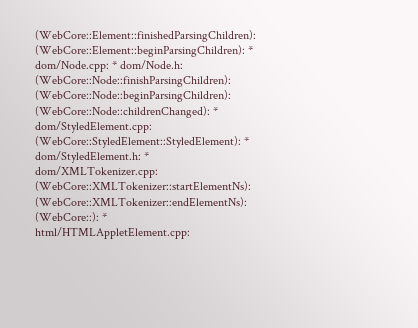(WebCore::Element::finishedParsingChildren): (WebCore::Element::beginParsingChildren): * dom/Node.cpp: * dom/Node.h: (WebCore::Node::finishParsingChildren): (WebCore::Node::beginParsingChildren): (WebCore::Node::childrenChanged): * dom/StyledElement.cpp: (WebCore::StyledElement::StyledElement): * dom/StyledElement.h: * dom/XMLTokenizer.cpp: (WebCore::XMLTokenizer::startElementNs): (WebCore::XMLTokenizer::endElementNs): (WebCore::): * html/HTMLAppletElement.cpp: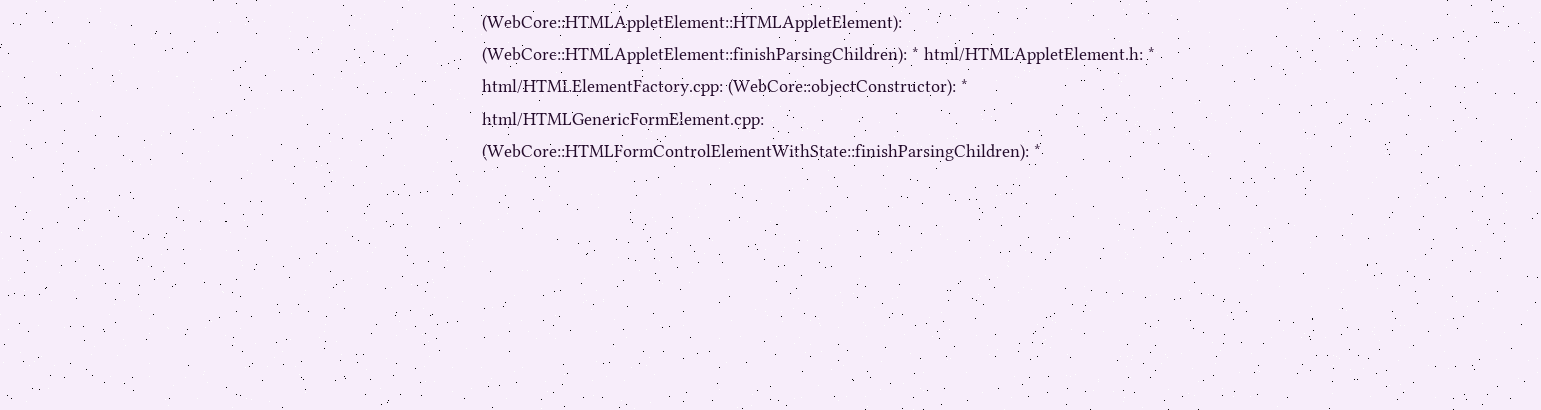(WebCore::HTMLAppletElement::HTMLAppletElement): (WebCore::HTMLAppletElement::finishParsingChildren): * html/HTMLAppletElement.h: * html/HTMLElementFactory.cpp: (WebCore::objectConstructor): * html/HTMLGenericFormElement.cpp: (WebCore::HTMLFormControlElementWithState::finishParsingChildren): *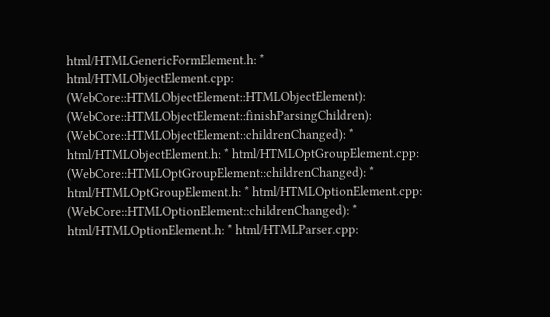html/HTMLGenericFormElement.h: * html/HTMLObjectElement.cpp: (WebCore::HTMLObjectElement::HTMLObjectElement): (WebCore::HTMLObjectElement::finishParsingChildren): (WebCore::HTMLObjectElement::childrenChanged): * html/HTMLObjectElement.h: * html/HTMLOptGroupElement.cpp: (WebCore::HTMLOptGroupElement::childrenChanged): * html/HTMLOptGroupElement.h: * html/HTMLOptionElement.cpp: (WebCore::HTMLOptionElement::childrenChanged): * html/HTMLOptionElement.h: * html/HTMLParser.cpp: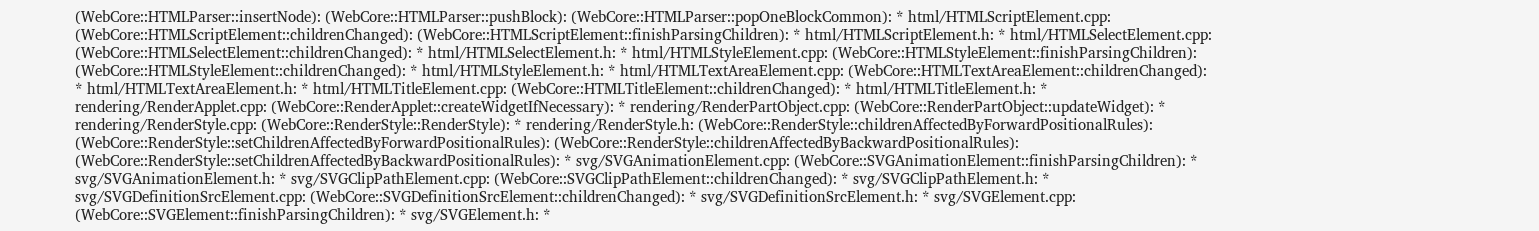(WebCore::HTMLParser::insertNode): (WebCore::HTMLParser::pushBlock): (WebCore::HTMLParser::popOneBlockCommon): * html/HTMLScriptElement.cpp: (WebCore::HTMLScriptElement::childrenChanged): (WebCore::HTMLScriptElement::finishParsingChildren): * html/HTMLScriptElement.h: * html/HTMLSelectElement.cpp: (WebCore::HTMLSelectElement::childrenChanged): * html/HTMLSelectElement.h: * html/HTMLStyleElement.cpp: (WebCore::HTMLStyleElement::finishParsingChildren): (WebCore::HTMLStyleElement::childrenChanged): * html/HTMLStyleElement.h: * html/HTMLTextAreaElement.cpp: (WebCore::HTMLTextAreaElement::childrenChanged): * html/HTMLTextAreaElement.h: * html/HTMLTitleElement.cpp: (WebCore::HTMLTitleElement::childrenChanged): * html/HTMLTitleElement.h: * rendering/RenderApplet.cpp: (WebCore::RenderApplet::createWidgetIfNecessary): * rendering/RenderPartObject.cpp: (WebCore::RenderPartObject::updateWidget): * rendering/RenderStyle.cpp: (WebCore::RenderStyle::RenderStyle): * rendering/RenderStyle.h: (WebCore::RenderStyle::childrenAffectedByForwardPositionalRules): (WebCore::RenderStyle::setChildrenAffectedByForwardPositionalRules): (WebCore::RenderStyle::childrenAffectedByBackwardPositionalRules): (WebCore::RenderStyle::setChildrenAffectedByBackwardPositionalRules): * svg/SVGAnimationElement.cpp: (WebCore::SVGAnimationElement::finishParsingChildren): * svg/SVGAnimationElement.h: * svg/SVGClipPathElement.cpp: (WebCore::SVGClipPathElement::childrenChanged): * svg/SVGClipPathElement.h: * svg/SVGDefinitionSrcElement.cpp: (WebCore::SVGDefinitionSrcElement::childrenChanged): * svg/SVGDefinitionSrcElement.h: * svg/SVGElement.cpp: (WebCore::SVGElement::finishParsingChildren): * svg/SVGElement.h: *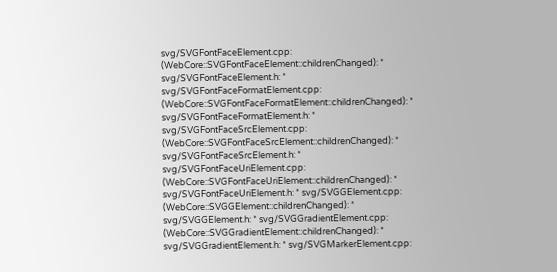svg/SVGFontFaceElement.cpp: (WebCore::SVGFontFaceElement::childrenChanged): * svg/SVGFontFaceElement.h: * svg/SVGFontFaceFormatElement.cpp: (WebCore::SVGFontFaceFormatElement::childrenChanged): * svg/SVGFontFaceFormatElement.h: * svg/SVGFontFaceSrcElement.cpp: (WebCore::SVGFontFaceSrcElement::childrenChanged): * svg/SVGFontFaceSrcElement.h: * svg/SVGFontFaceUriElement.cpp: (WebCore::SVGFontFaceUriElement::childrenChanged): * svg/SVGFontFaceUriElement.h: * svg/SVGGElement.cpp: (WebCore::SVGGElement::childrenChanged): * svg/SVGGElement.h: * svg/SVGGradientElement.cpp: (WebCore::SVGGradientElement::childrenChanged): * svg/SVGGradientElement.h: * svg/SVGMarkerElement.cpp: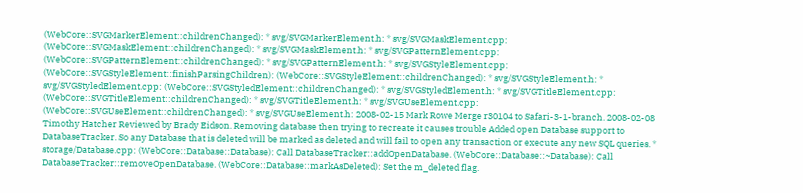(WebCore::SVGMarkerElement::childrenChanged): * svg/SVGMarkerElement.h: * svg/SVGMaskElement.cpp: (WebCore::SVGMaskElement::childrenChanged): * svg/SVGMaskElement.h: * svg/SVGPatternElement.cpp: (WebCore::SVGPatternElement::childrenChanged): * svg/SVGPatternElement.h: * svg/SVGStyleElement.cpp: (WebCore::SVGStyleElement::finishParsingChildren): (WebCore::SVGStyleElement::childrenChanged): * svg/SVGStyleElement.h: * svg/SVGStyledElement.cpp: (WebCore::SVGStyledElement::childrenChanged): * svg/SVGStyledElement.h: * svg/SVGTitleElement.cpp: (WebCore::SVGTitleElement::childrenChanged): * svg/SVGTitleElement.h: * svg/SVGUseElement.cpp: (WebCore::SVGUseElement::childrenChanged): * svg/SVGUseElement.h: 2008-02-15 Mark Rowe Merge r30104 to Safari-3-1-branch. 2008-02-08 Timothy Hatcher Reviewed by Brady Eidson. Removing database then trying to recreate it causes trouble Added open Database support to DatabaseTracker. So any Database that is deleted will be marked as deleted and will fail to open any transaction or execute any new SQL queries. * storage/Database.cpp: (WebCore::Database::Database): Call DatabaseTracker::addOpenDatabase. (WebCore::Database::~Database): Call DatabaseTracker::removeOpenDatabase. (WebCore::Database::markAsDeleted): Set the m_deleted flag.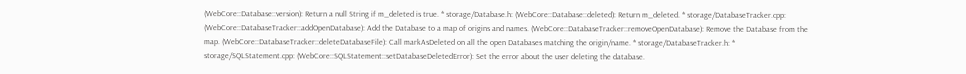(WebCore::Database::version): Return a null String if m_deleted is true. * storage/Database.h: (WebCore::Database::deleted): Return m_deleted. * storage/DatabaseTracker.cpp: (WebCore::DatabaseTracker::addOpenDatabase): Add the Database to a map of origins and names. (WebCore::DatabaseTracker::removeOpenDatabase): Remove the Database from the map. (WebCore::DatabaseTracker::deleteDatabaseFile): Call markAsDeleted on all the open Databases matching the origin/name. * storage/DatabaseTracker.h: * storage/SQLStatement.cpp: (WebCore::SQLStatement::setDatabaseDeletedError): Set the error about the user deleting the database.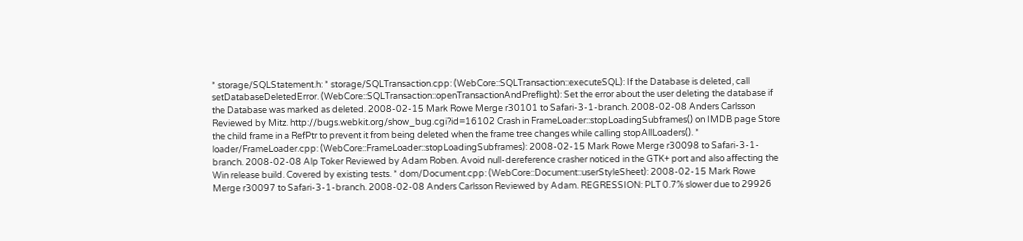* storage/SQLStatement.h: * storage/SQLTransaction.cpp: (WebCore::SQLTransaction::executeSQL): If the Database is deleted, call setDatabaseDeletedError. (WebCore::SQLTransaction::openTransactionAndPreflight): Set the error about the user deleting the database if the Database was marked as deleted. 2008-02-15 Mark Rowe Merge r30101 to Safari-3-1-branch. 2008-02-08 Anders Carlsson Reviewed by Mitz. http://bugs.webkit.org/show_bug.cgi?id=16102 Crash in FrameLoader::stopLoadingSubframes() on IMDB page Store the child frame in a RefPtr to prevent it from being deleted when the frame tree changes while calling stopAllLoaders(). * loader/FrameLoader.cpp: (WebCore::FrameLoader::stopLoadingSubframes): 2008-02-15 Mark Rowe Merge r30098 to Safari-3-1-branch. 2008-02-08 Alp Toker Reviewed by Adam Roben. Avoid null-dereference crasher noticed in the GTK+ port and also affecting the Win release build. Covered by existing tests. * dom/Document.cpp: (WebCore::Document::userStyleSheet): 2008-02-15 Mark Rowe Merge r30097 to Safari-3-1-branch. 2008-02-08 Anders Carlsson Reviewed by Adam. REGRESSION: PLT 0.7% slower due to 29926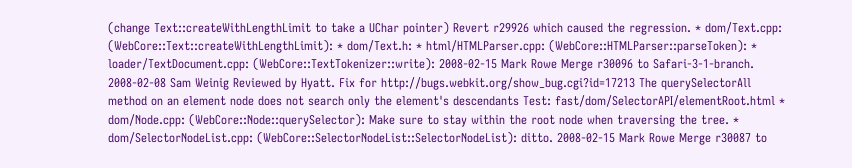(change Text::createWithLengthLimit to take a UChar pointer) Revert r29926 which caused the regression. * dom/Text.cpp: (WebCore::Text::createWithLengthLimit): * dom/Text.h: * html/HTMLParser.cpp: (WebCore::HTMLParser::parseToken): * loader/TextDocument.cpp: (WebCore::TextTokenizer::write): 2008-02-15 Mark Rowe Merge r30096 to Safari-3-1-branch. 2008-02-08 Sam Weinig Reviewed by Hyatt. Fix for http://bugs.webkit.org/show_bug.cgi?id=17213 The querySelectorAll method on an element node does not search only the element's descendants Test: fast/dom/SelectorAPI/elementRoot.html * dom/Node.cpp: (WebCore::Node::querySelector): Make sure to stay within the root node when traversing the tree. * dom/SelectorNodeList.cpp: (WebCore::SelectorNodeList::SelectorNodeList): ditto. 2008-02-15 Mark Rowe Merge r30087 to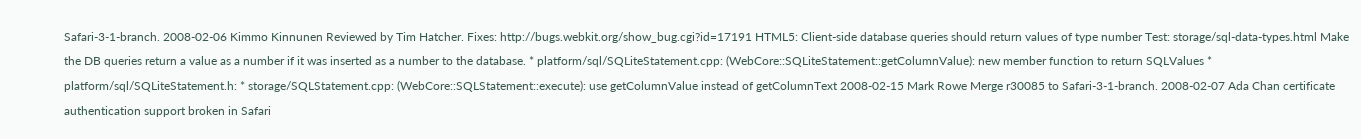Safari-3-1-branch. 2008-02-06 Kimmo Kinnunen Reviewed by Tim Hatcher. Fixes: http://bugs.webkit.org/show_bug.cgi?id=17191 HTML5: Client-side database queries should return values of type number Test: storage/sql-data-types.html Make the DB queries return a value as a number if it was inserted as a number to the database. * platform/sql/SQLiteStatement.cpp: (WebCore::SQLiteStatement::getColumnValue): new member function to return SQLValues * platform/sql/SQLiteStatement.h: * storage/SQLStatement.cpp: (WebCore::SQLStatement::execute): use getColumnValue instead of getColumnText 2008-02-15 Mark Rowe Merge r30085 to Safari-3-1-branch. 2008-02-07 Ada Chan certificate authentication support broken in Safari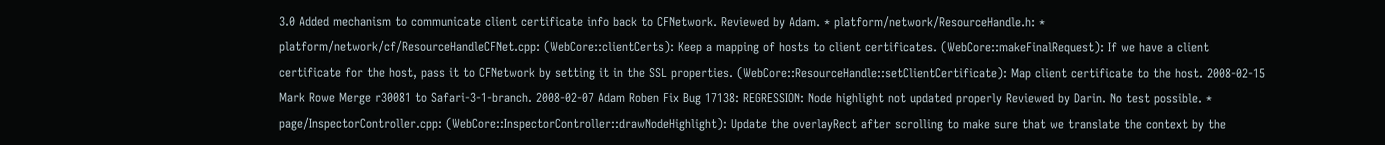3.0 Added mechanism to communicate client certificate info back to CFNetwork. Reviewed by Adam. * platform/network/ResourceHandle.h: * platform/network/cf/ResourceHandleCFNet.cpp: (WebCore::clientCerts): Keep a mapping of hosts to client certificates. (WebCore::makeFinalRequest): If we have a client certificate for the host, pass it to CFNetwork by setting it in the SSL properties. (WebCore::ResourceHandle::setClientCertificate): Map client certificate to the host. 2008-02-15 Mark Rowe Merge r30081 to Safari-3-1-branch. 2008-02-07 Adam Roben Fix Bug 17138: REGRESSION: Node highlight not updated properly Reviewed by Darin. No test possible. * page/InspectorController.cpp: (WebCore::InspectorController::drawNodeHighlight): Update the overlayRect after scrolling to make sure that we translate the context by the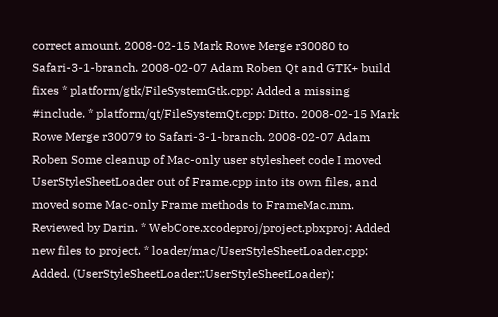correct amount. 2008-02-15 Mark Rowe Merge r30080 to Safari-3-1-branch. 2008-02-07 Adam Roben Qt and GTK+ build fixes * platform/gtk/FileSystemGtk.cpp: Added a missing #include. * platform/qt/FileSystemQt.cpp: Ditto. 2008-02-15 Mark Rowe Merge r30079 to Safari-3-1-branch. 2008-02-07 Adam Roben Some cleanup of Mac-only user stylesheet code I moved UserStyleSheetLoader out of Frame.cpp into its own files, and moved some Mac-only Frame methods to FrameMac.mm. Reviewed by Darin. * WebCore.xcodeproj/project.pbxproj: Added new files to project. * loader/mac/UserStyleSheetLoader.cpp: Added. (UserStyleSheetLoader::UserStyleSheetLoader):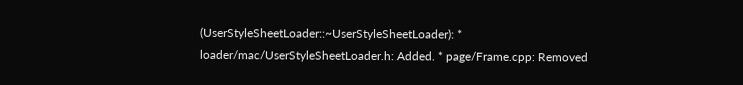(UserStyleSheetLoader::~UserStyleSheetLoader): * loader/mac/UserStyleSheetLoader.h: Added. * page/Frame.cpp: Removed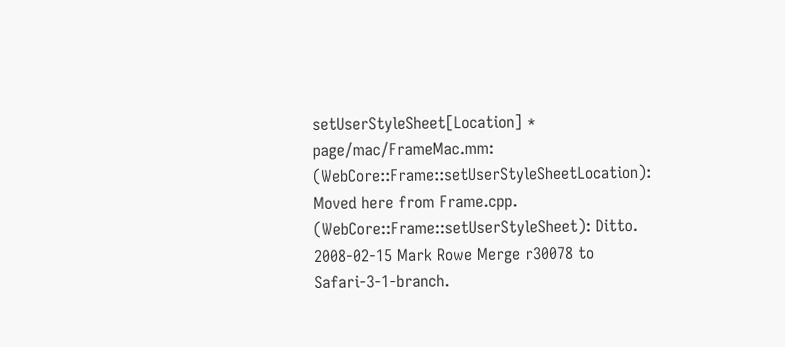setUserStyleSheet[Location] * page/mac/FrameMac.mm: (WebCore::Frame::setUserStyleSheetLocation): Moved here from Frame.cpp. (WebCore::Frame::setUserStyleSheet): Ditto. 2008-02-15 Mark Rowe Merge r30078 to Safari-3-1-branch.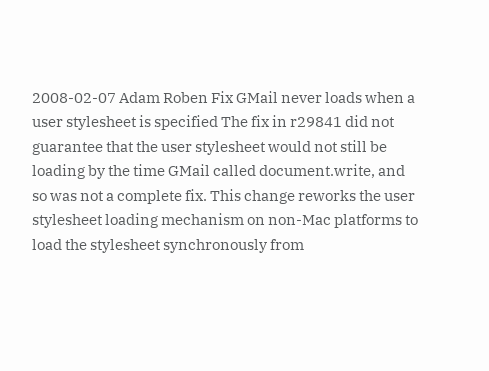2008-02-07 Adam Roben Fix GMail never loads when a user stylesheet is specified The fix in r29841 did not guarantee that the user stylesheet would not still be loading by the time GMail called document.write, and so was not a complete fix. This change reworks the user stylesheet loading mechanism on non-Mac platforms to load the stylesheet synchronously from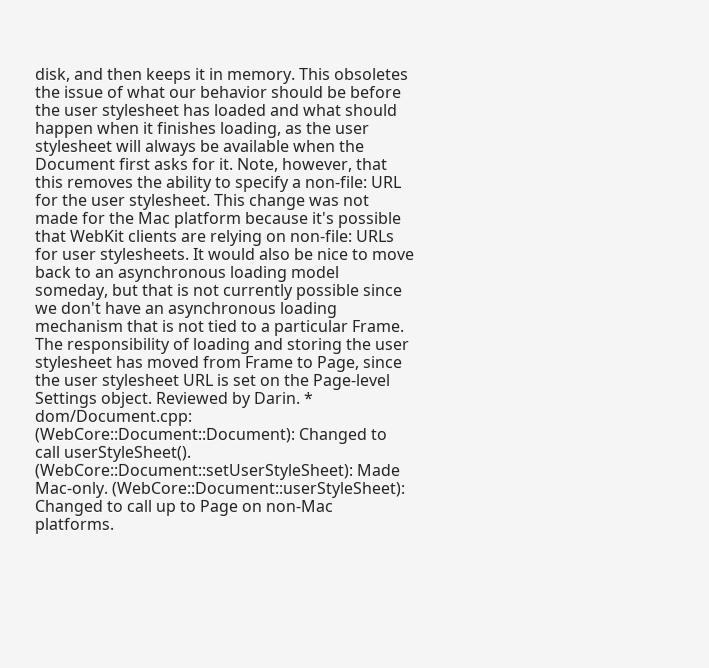disk, and then keeps it in memory. This obsoletes the issue of what our behavior should be before the user stylesheet has loaded and what should happen when it finishes loading, as the user stylesheet will always be available when the Document first asks for it. Note, however, that this removes the ability to specify a non-file: URL for the user stylesheet. This change was not made for the Mac platform because it's possible that WebKit clients are relying on non-file: URLs for user stylesheets. It would also be nice to move back to an asynchronous loading model someday, but that is not currently possible since we don't have an asynchronous loading mechanism that is not tied to a particular Frame. The responsibility of loading and storing the user stylesheet has moved from Frame to Page, since the user stylesheet URL is set on the Page-level Settings object. Reviewed by Darin. * dom/Document.cpp: (WebCore::Document::Document): Changed to call userStyleSheet(). (WebCore::Document::setUserStyleSheet): Made Mac-only. (WebCore::Document::userStyleSheet): Changed to call up to Page on non-Mac platforms.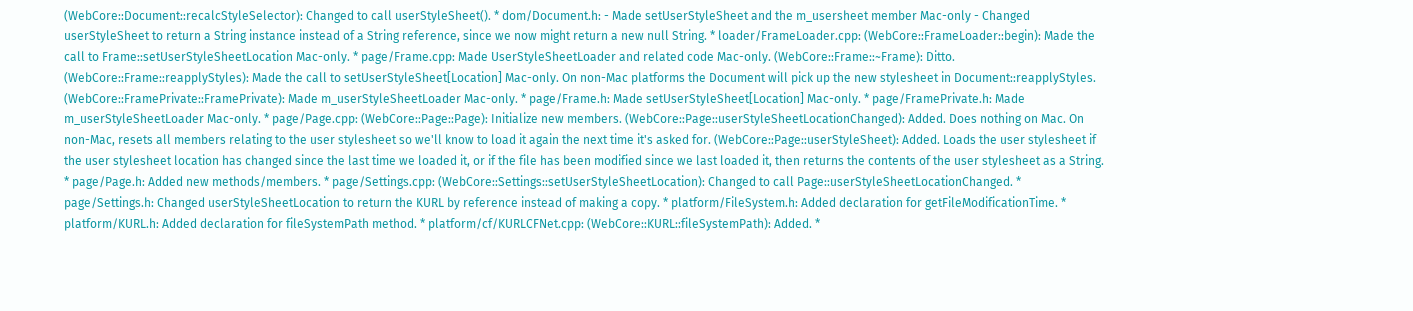(WebCore::Document::recalcStyleSelector): Changed to call userStyleSheet(). * dom/Document.h: - Made setUserStyleSheet and the m_usersheet member Mac-only - Changed userStyleSheet to return a String instance instead of a String reference, since we now might return a new null String. * loader/FrameLoader.cpp: (WebCore::FrameLoader::begin): Made the call to Frame::setUserStyleSheetLocation Mac-only. * page/Frame.cpp: Made UserStyleSheetLoader and related code Mac-only. (WebCore::Frame::~Frame): Ditto. (WebCore::Frame::reapplyStyles): Made the call to setUserStyleSheet[Location] Mac-only. On non-Mac platforms the Document will pick up the new stylesheet in Document::reapplyStyles. (WebCore::FramePrivate::FramePrivate): Made m_userStyleSheetLoader Mac-only. * page/Frame.h: Made setUserStyleSheet[Location] Mac-only. * page/FramePrivate.h: Made m_userStyleSheetLoader Mac-only. * page/Page.cpp: (WebCore::Page::Page): Initialize new members. (WebCore::Page::userStyleSheetLocationChanged): Added. Does nothing on Mac. On non-Mac, resets all members relating to the user stylesheet so we'll know to load it again the next time it's asked for. (WebCore::Page::userStyleSheet): Added. Loads the user stylesheet if the user stylesheet location has changed since the last time we loaded it, or if the file has been modified since we last loaded it, then returns the contents of the user stylesheet as a String. * page/Page.h: Added new methods/members. * page/Settings.cpp: (WebCore::Settings::setUserStyleSheetLocation): Changed to call Page::userStyleSheetLocationChanged. * page/Settings.h: Changed userStyleSheetLocation to return the KURL by reference instead of making a copy. * platform/FileSystem.h: Added declaration for getFileModificationTime. * platform/KURL.h: Added declaration for fileSystemPath method. * platform/cf/KURLCFNet.cpp: (WebCore::KURL::fileSystemPath): Added. *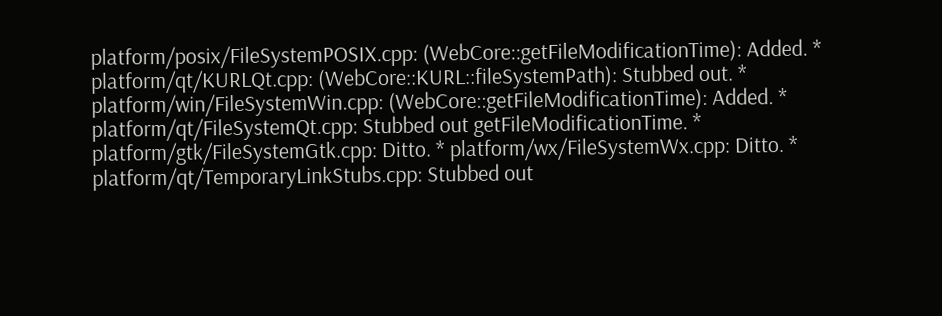platform/posix/FileSystemPOSIX.cpp: (WebCore::getFileModificationTime): Added. * platform/qt/KURLQt.cpp: (WebCore::KURL::fileSystemPath): Stubbed out. * platform/win/FileSystemWin.cpp: (WebCore::getFileModificationTime): Added. * platform/qt/FileSystemQt.cpp: Stubbed out getFileModificationTime. * platform/gtk/FileSystemGtk.cpp: Ditto. * platform/wx/FileSystemWx.cpp: Ditto. * platform/qt/TemporaryLinkStubs.cpp: Stubbed out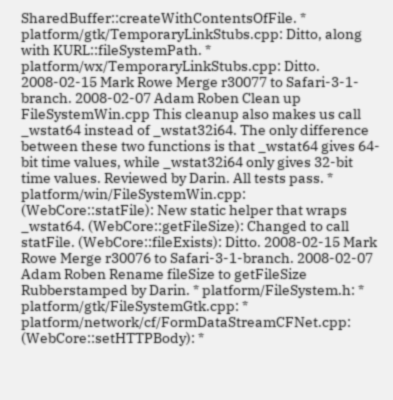SharedBuffer::createWithContentsOfFile. * platform/gtk/TemporaryLinkStubs.cpp: Ditto, along with KURL::fileSystemPath. * platform/wx/TemporaryLinkStubs.cpp: Ditto. 2008-02-15 Mark Rowe Merge r30077 to Safari-3-1-branch. 2008-02-07 Adam Roben Clean up FileSystemWin.cpp This cleanup also makes us call _wstat64 instead of _wstat32i64. The only difference between these two functions is that _wstat64 gives 64-bit time values, while _wstat32i64 only gives 32-bit time values. Reviewed by Darin. All tests pass. * platform/win/FileSystemWin.cpp: (WebCore::statFile): New static helper that wraps _wstat64. (WebCore::getFileSize): Changed to call statFile. (WebCore::fileExists): Ditto. 2008-02-15 Mark Rowe Merge r30076 to Safari-3-1-branch. 2008-02-07 Adam Roben Rename fileSize to getFileSize Rubberstamped by Darin. * platform/FileSystem.h: * platform/gtk/FileSystemGtk.cpp: * platform/network/cf/FormDataStreamCFNet.cpp: (WebCore::setHTTPBody): *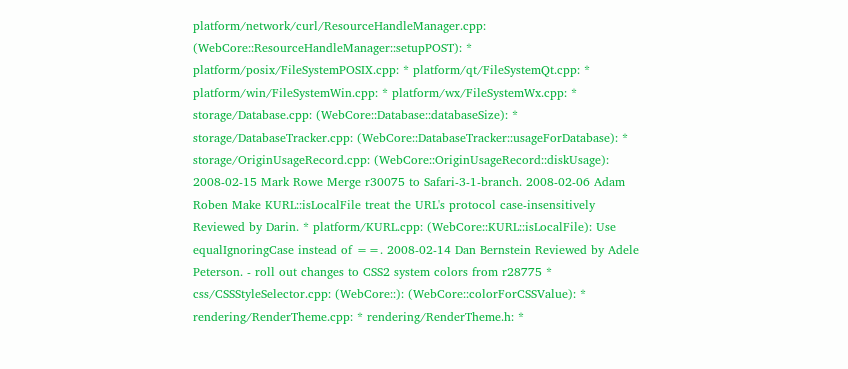platform/network/curl/ResourceHandleManager.cpp: (WebCore::ResourceHandleManager::setupPOST): * platform/posix/FileSystemPOSIX.cpp: * platform/qt/FileSystemQt.cpp: * platform/win/FileSystemWin.cpp: * platform/wx/FileSystemWx.cpp: * storage/Database.cpp: (WebCore::Database::databaseSize): * storage/DatabaseTracker.cpp: (WebCore::DatabaseTracker::usageForDatabase): * storage/OriginUsageRecord.cpp: (WebCore::OriginUsageRecord::diskUsage): 2008-02-15 Mark Rowe Merge r30075 to Safari-3-1-branch. 2008-02-06 Adam Roben Make KURL::isLocalFile treat the URL's protocol case-insensitively Reviewed by Darin. * platform/KURL.cpp: (WebCore::KURL::isLocalFile): Use equalIgnoringCase instead of ==. 2008-02-14 Dan Bernstein Reviewed by Adele Peterson. - roll out changes to CSS2 system colors from r28775 * css/CSSStyleSelector.cpp: (WebCore::): (WebCore::colorForCSSValue): * rendering/RenderTheme.cpp: * rendering/RenderTheme.h: *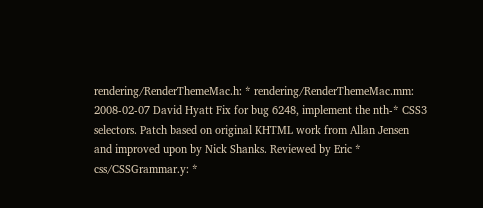rendering/RenderThemeMac.h: * rendering/RenderThemeMac.mm: 2008-02-07 David Hyatt Fix for bug 6248, implement the nth-* CSS3 selectors. Patch based on original KHTML work from Allan Jensen and improved upon by Nick Shanks. Reviewed by Eric * css/CSSGrammar.y: *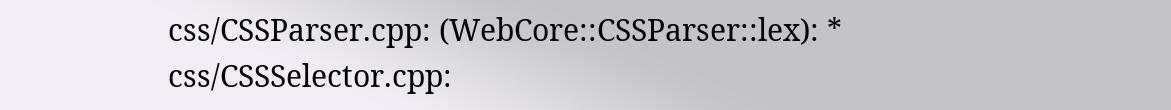css/CSSParser.cpp: (WebCore::CSSParser::lex): * css/CSSSelector.cpp: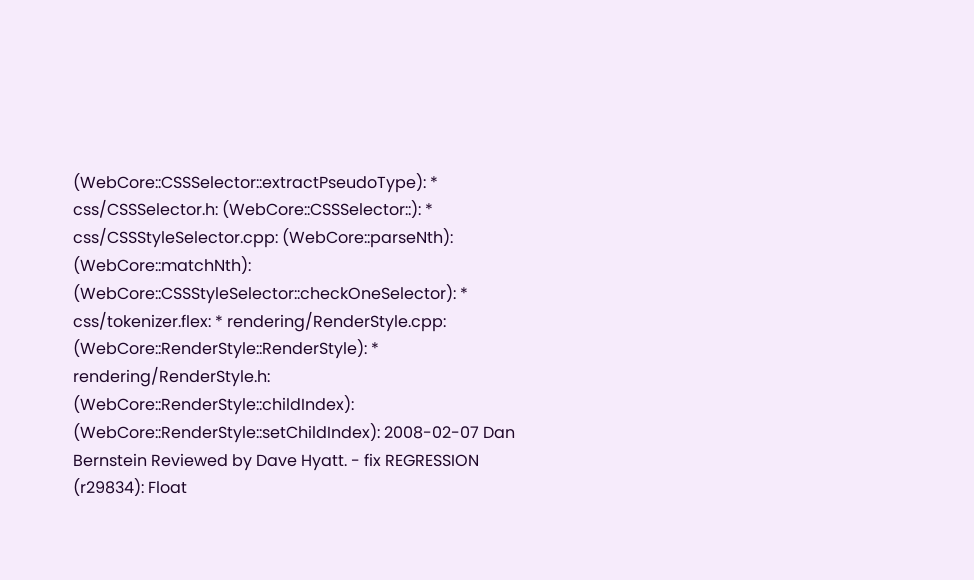(WebCore::CSSSelector::extractPseudoType): * css/CSSSelector.h: (WebCore::CSSSelector::): * css/CSSStyleSelector.cpp: (WebCore::parseNth): (WebCore::matchNth): (WebCore::CSSStyleSelector::checkOneSelector): * css/tokenizer.flex: * rendering/RenderStyle.cpp: (WebCore::RenderStyle::RenderStyle): * rendering/RenderStyle.h: (WebCore::RenderStyle::childIndex): (WebCore::RenderStyle::setChildIndex): 2008-02-07 Dan Bernstein Reviewed by Dave Hyatt. - fix REGRESSION (r29834): Float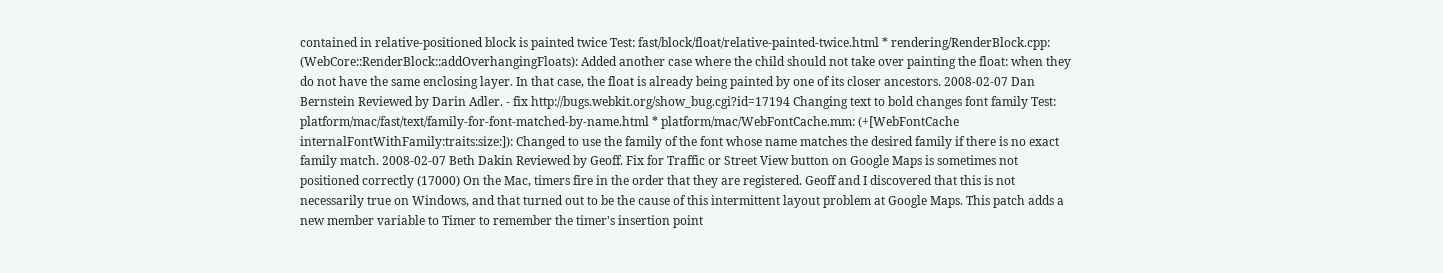contained in relative-positioned block is painted twice Test: fast/block/float/relative-painted-twice.html * rendering/RenderBlock.cpp: (WebCore::RenderBlock::addOverhangingFloats): Added another case where the child should not take over painting the float: when they do not have the same enclosing layer. In that case, the float is already being painted by one of its closer ancestors. 2008-02-07 Dan Bernstein Reviewed by Darin Adler. - fix http://bugs.webkit.org/show_bug.cgi?id=17194 Changing text to bold changes font family Test: platform/mac/fast/text/family-for-font-matched-by-name.html * platform/mac/WebFontCache.mm: (+[WebFontCache internalFontWithFamily:traits:size:]): Changed to use the family of the font whose name matches the desired family if there is no exact family match. 2008-02-07 Beth Dakin Reviewed by Geoff. Fix for Traffic or Street View button on Google Maps is sometimes not positioned correctly (17000) On the Mac, timers fire in the order that they are registered. Geoff and I discovered that this is not necessarily true on Windows, and that turned out to be the cause of this intermittent layout problem at Google Maps. This patch adds a new member variable to Timer to remember the timer's insertion point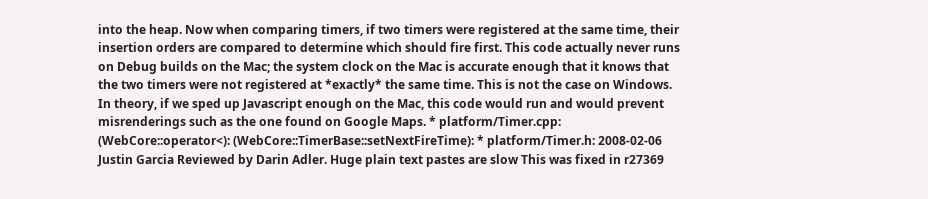into the heap. Now when comparing timers, if two timers were registered at the same time, their insertion orders are compared to determine which should fire first. This code actually never runs on Debug builds on the Mac; the system clock on the Mac is accurate enough that it knows that the two timers were not registered at *exactly* the same time. This is not the case on Windows. In theory, if we sped up Javascript enough on the Mac, this code would run and would prevent misrenderings such as the one found on Google Maps. * platform/Timer.cpp: (WebCore::operator<): (WebCore::TimerBase::setNextFireTime): * platform/Timer.h: 2008-02-06 Justin Garcia Reviewed by Darin Adler. Huge plain text pastes are slow This was fixed in r27369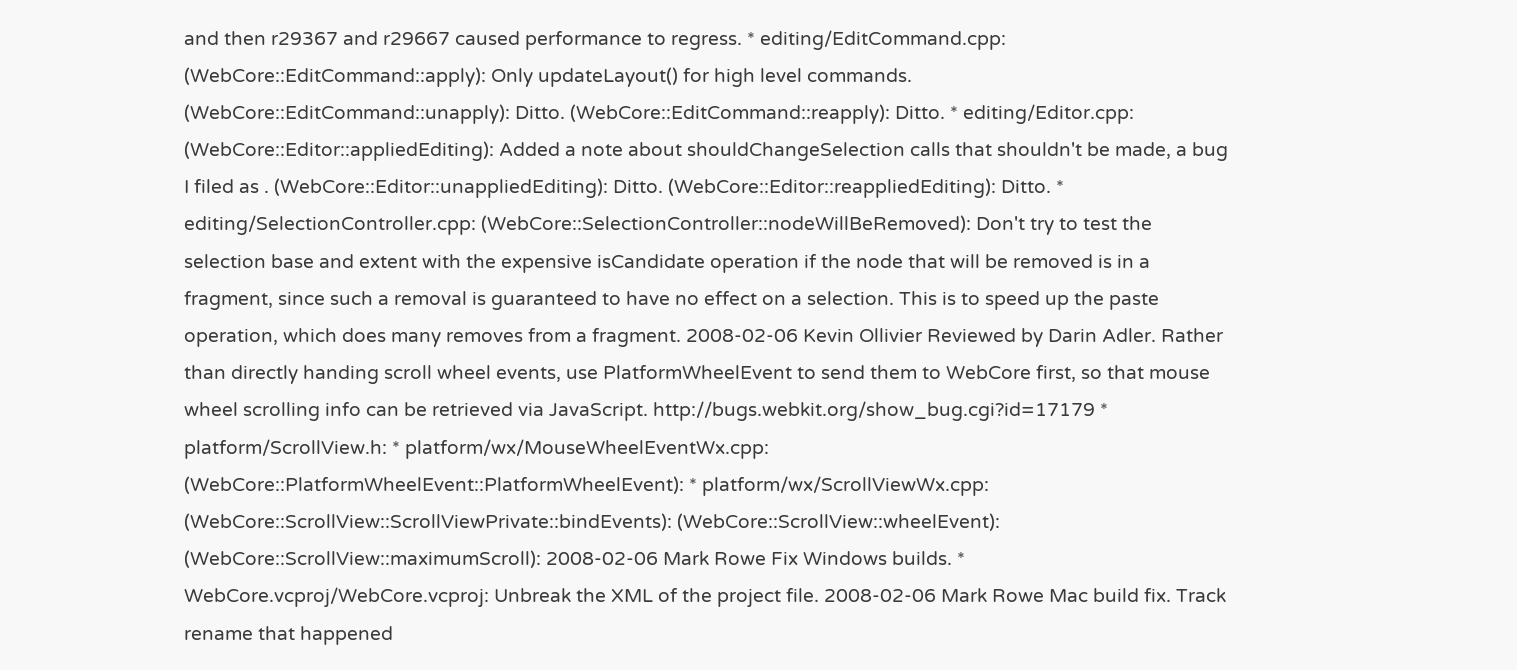and then r29367 and r29667 caused performance to regress. * editing/EditCommand.cpp: (WebCore::EditCommand::apply): Only updateLayout() for high level commands. (WebCore::EditCommand::unapply): Ditto. (WebCore::EditCommand::reapply): Ditto. * editing/Editor.cpp: (WebCore::Editor::appliedEditing): Added a note about shouldChangeSelection calls that shouldn't be made, a bug I filed as . (WebCore::Editor::unappliedEditing): Ditto. (WebCore::Editor::reappliedEditing): Ditto. * editing/SelectionController.cpp: (WebCore::SelectionController::nodeWillBeRemoved): Don't try to test the selection base and extent with the expensive isCandidate operation if the node that will be removed is in a fragment, since such a removal is guaranteed to have no effect on a selection. This is to speed up the paste operation, which does many removes from a fragment. 2008-02-06 Kevin Ollivier Reviewed by Darin Adler. Rather than directly handing scroll wheel events, use PlatformWheelEvent to send them to WebCore first, so that mouse wheel scrolling info can be retrieved via JavaScript. http://bugs.webkit.org/show_bug.cgi?id=17179 * platform/ScrollView.h: * platform/wx/MouseWheelEventWx.cpp: (WebCore::PlatformWheelEvent::PlatformWheelEvent): * platform/wx/ScrollViewWx.cpp: (WebCore::ScrollView::ScrollViewPrivate::bindEvents): (WebCore::ScrollView::wheelEvent): (WebCore::ScrollView::maximumScroll): 2008-02-06 Mark Rowe Fix Windows builds. * WebCore.vcproj/WebCore.vcproj: Unbreak the XML of the project file. 2008-02-06 Mark Rowe Mac build fix. Track rename that happened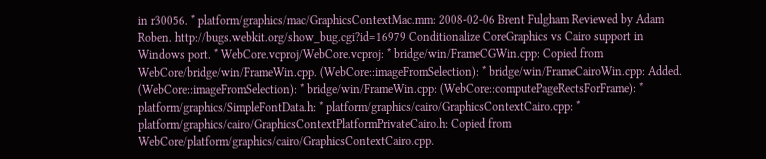in r30056. * platform/graphics/mac/GraphicsContextMac.mm: 2008-02-06 Brent Fulgham Reviewed by Adam Roben. http://bugs.webkit.org/show_bug.cgi?id=16979 Conditionalize CoreGraphics vs Cairo support in Windows port. * WebCore.vcproj/WebCore.vcproj: * bridge/win/FrameCGWin.cpp: Copied from WebCore/bridge/win/FrameWin.cpp. (WebCore::imageFromSelection): * bridge/win/FrameCairoWin.cpp: Added. (WebCore::imageFromSelection): * bridge/win/FrameWin.cpp: (WebCore::computePageRectsForFrame): * platform/graphics/SimpleFontData.h: * platform/graphics/cairo/GraphicsContextCairo.cpp: * platform/graphics/cairo/GraphicsContextPlatformPrivateCairo.h: Copied from WebCore/platform/graphics/cairo/GraphicsContextCairo.cpp.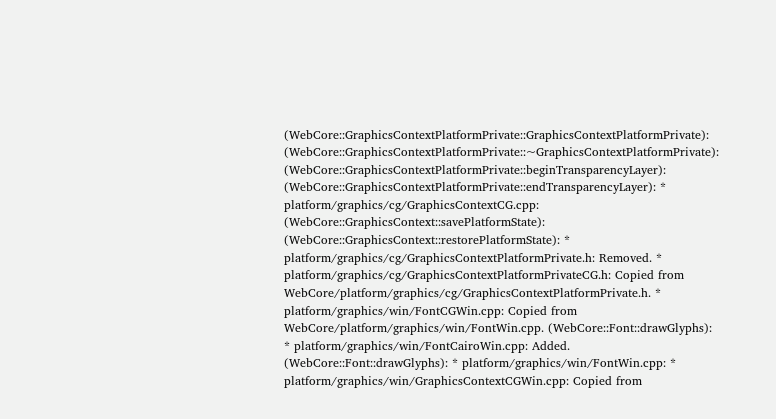(WebCore::GraphicsContextPlatformPrivate::GraphicsContextPlatformPrivate): (WebCore::GraphicsContextPlatformPrivate::~GraphicsContextPlatformPrivate): (WebCore::GraphicsContextPlatformPrivate::beginTransparencyLayer): (WebCore::GraphicsContextPlatformPrivate::endTransparencyLayer): * platform/graphics/cg/GraphicsContextCG.cpp: (WebCore::GraphicsContext::savePlatformState): (WebCore::GraphicsContext::restorePlatformState): * platform/graphics/cg/GraphicsContextPlatformPrivate.h: Removed. * platform/graphics/cg/GraphicsContextPlatformPrivateCG.h: Copied from WebCore/platform/graphics/cg/GraphicsContextPlatformPrivate.h. * platform/graphics/win/FontCGWin.cpp: Copied from WebCore/platform/graphics/win/FontWin.cpp. (WebCore::Font::drawGlyphs): * platform/graphics/win/FontCairoWin.cpp: Added. (WebCore::Font::drawGlyphs): * platform/graphics/win/FontWin.cpp: * platform/graphics/win/GraphicsContextCGWin.cpp: Copied from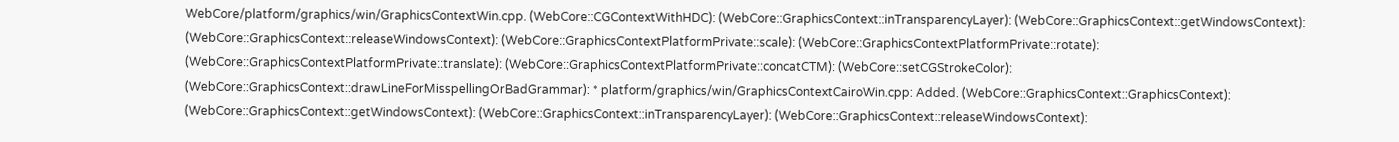WebCore/platform/graphics/win/GraphicsContextWin.cpp. (WebCore::CGContextWithHDC): (WebCore::GraphicsContext::inTransparencyLayer): (WebCore::GraphicsContext::getWindowsContext): (WebCore::GraphicsContext::releaseWindowsContext): (WebCore::GraphicsContextPlatformPrivate::scale): (WebCore::GraphicsContextPlatformPrivate::rotate): (WebCore::GraphicsContextPlatformPrivate::translate): (WebCore::GraphicsContextPlatformPrivate::concatCTM): (WebCore::setCGStrokeColor): (WebCore::GraphicsContext::drawLineForMisspellingOrBadGrammar): * platform/graphics/win/GraphicsContextCairoWin.cpp: Added. (WebCore::GraphicsContext::GraphicsContext): (WebCore::GraphicsContext::getWindowsContext): (WebCore::GraphicsContext::inTransparencyLayer): (WebCore::GraphicsContext::releaseWindowsContext):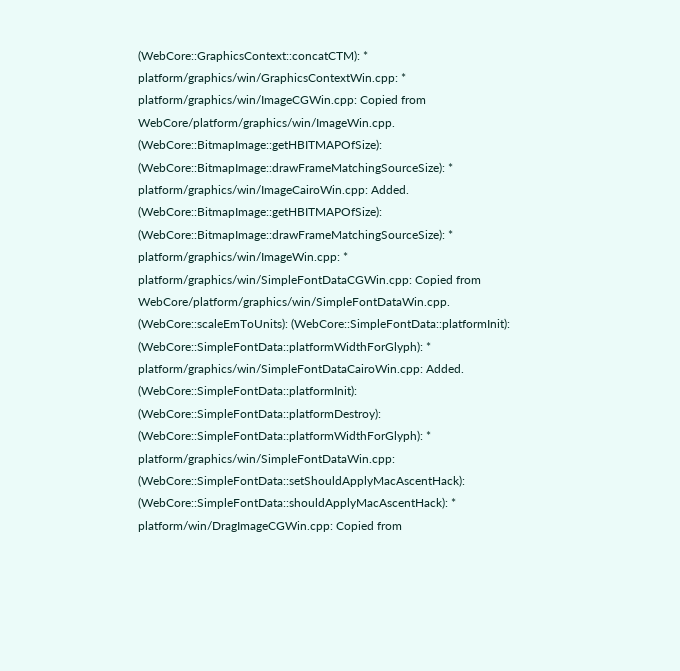(WebCore::GraphicsContext::concatCTM): * platform/graphics/win/GraphicsContextWin.cpp: * platform/graphics/win/ImageCGWin.cpp: Copied from WebCore/platform/graphics/win/ImageWin.cpp. (WebCore::BitmapImage::getHBITMAPOfSize): (WebCore::BitmapImage::drawFrameMatchingSourceSize): * platform/graphics/win/ImageCairoWin.cpp: Added. (WebCore::BitmapImage::getHBITMAPOfSize): (WebCore::BitmapImage::drawFrameMatchingSourceSize): * platform/graphics/win/ImageWin.cpp: * platform/graphics/win/SimpleFontDataCGWin.cpp: Copied from WebCore/platform/graphics/win/SimpleFontDataWin.cpp. (WebCore::scaleEmToUnits): (WebCore::SimpleFontData::platformInit): (WebCore::SimpleFontData::platformWidthForGlyph): * platform/graphics/win/SimpleFontDataCairoWin.cpp: Added. (WebCore::SimpleFontData::platformInit): (WebCore::SimpleFontData::platformDestroy): (WebCore::SimpleFontData::platformWidthForGlyph): * platform/graphics/win/SimpleFontDataWin.cpp: (WebCore::SimpleFontData::setShouldApplyMacAscentHack): (WebCore::SimpleFontData::shouldApplyMacAscentHack): * platform/win/DragImageCGWin.cpp: Copied from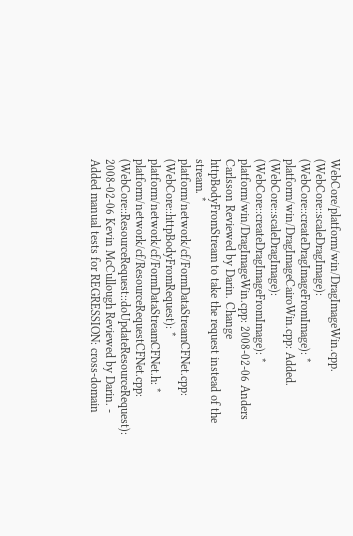WebCore/platform/win/DragImageWin.cpp. (WebCore::scaleDragImage): (WebCore::createDragImageFromImage): * platform/win/DragImageCairoWin.cpp: Added. (WebCore::scaleDragImage): (WebCore::createDragImageFromImage): * platform/win/DragImageWin.cpp: 2008-02-06 Anders Carlsson Reviewed by Darin. Change httpBodyFromStream to take the request instead of the stream. * platform/network/cf/FormDataStreamCFNet.cpp: (WebCore::httpBodyFromRequest): * platform/network/cf/FormDataStreamCFNet.h: * platform/network/cf/ResourceRequestCFNet.cpp: (WebCore::ResourceRequest::doUpdateResourceRequest): 2008-02-06 Kevin McCullough Reviewed by Darin. - Added manual tests for REGRESSION: cross-domain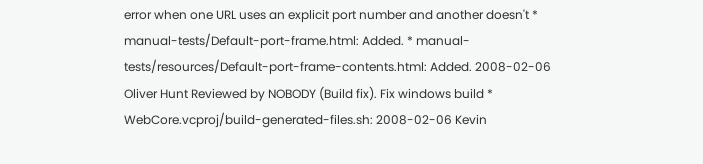error when one URL uses an explicit port number and another doesn't * manual-tests/Default-port-frame.html: Added. * manual-tests/resources/Default-port-frame-contents.html: Added. 2008-02-06 Oliver Hunt Reviewed by NOBODY (Build fix). Fix windows build * WebCore.vcproj/build-generated-files.sh: 2008-02-06 Kevin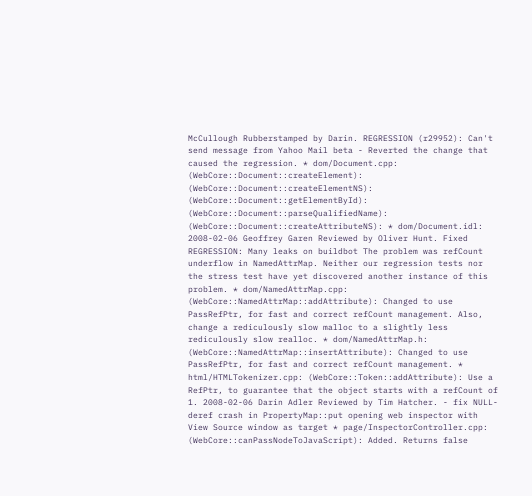McCullough Rubberstamped by Darin. REGRESSION (r29952): Can't send message from Yahoo Mail beta - Reverted the change that caused the regression. * dom/Document.cpp: (WebCore::Document::createElement): (WebCore::Document::createElementNS): (WebCore::Document::getElementById): (WebCore::Document::parseQualifiedName): (WebCore::Document::createAttributeNS): * dom/Document.idl: 2008-02-06 Geoffrey Garen Reviewed by Oliver Hunt. Fixed REGRESSION: Many leaks on buildbot The problem was refCount underflow in NamedAttrMap. Neither our regression tests nor the stress test have yet discovered another instance of this problem. * dom/NamedAttrMap.cpp: (WebCore::NamedAttrMap::addAttribute): Changed to use PassRefPtr, for fast and correct refCount management. Also, change a rediculously slow malloc to a slightly less rediculously slow realloc. * dom/NamedAttrMap.h: (WebCore::NamedAttrMap::insertAttribute): Changed to use PassRefPtr, for fast and correct refCount management. * html/HTMLTokenizer.cpp: (WebCore::Token::addAttribute): Use a RefPtr, to guarantee that the object starts with a refCount of 1. 2008-02-06 Darin Adler Reviewed by Tim Hatcher. - fix NULL-deref crash in PropertyMap::put opening web inspector with View Source window as target * page/InspectorController.cpp: (WebCore::canPassNodeToJavaScript): Added. Returns false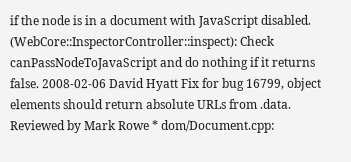if the node is in a document with JavaScript disabled. (WebCore::InspectorController::inspect): Check canPassNodeToJavaScript and do nothing if it returns false. 2008-02-06 David Hyatt Fix for bug 16799, object elements should return absolute URLs from .data. Reviewed by Mark Rowe * dom/Document.cpp: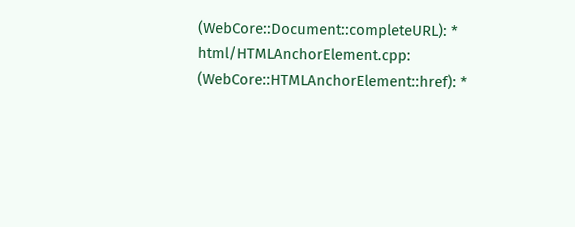(WebCore::Document::completeURL): * html/HTMLAnchorElement.cpp: (WebCore::HTMLAnchorElement::href): *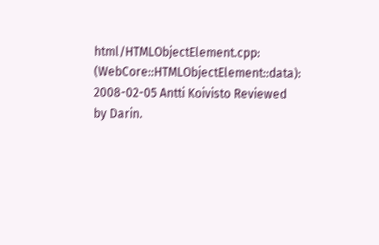html/HTMLObjectElement.cpp: (WebCore::HTMLObjectElement::data): 2008-02-05 Antti Koivisto Reviewed by Darin.